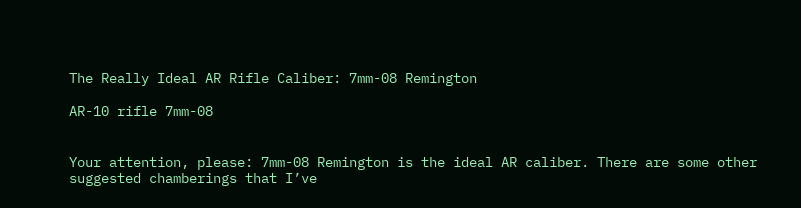The Really Ideal AR Rifle Caliber: 7mm-08 Remington

AR-10 rifle 7mm-08


Your attention, please: 7mm-08 Remington is the ideal AR caliber. There are some other suggested chamberings that I’ve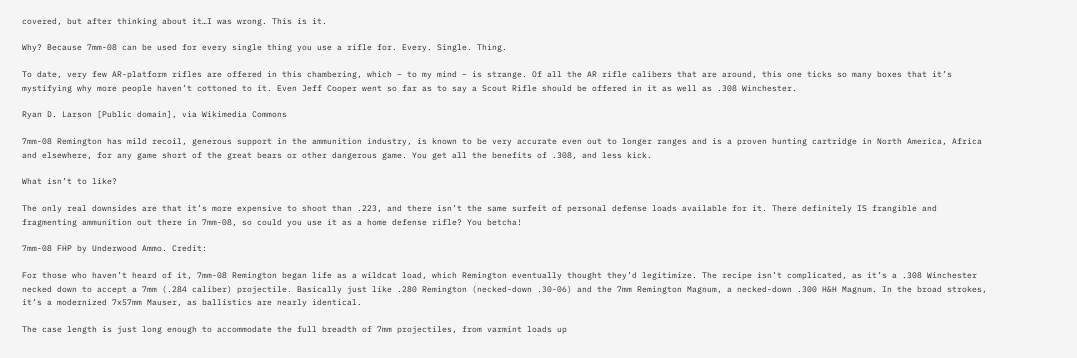covered, but after thinking about it…I was wrong. This is it.

Why? Because 7mm-08 can be used for every single thing you use a rifle for. Every. Single. Thing.

To date, very few AR-platform rifles are offered in this chambering, which – to my mind – is strange. Of all the AR rifle calibers that are around, this one ticks so many boxes that it’s mystifying why more people haven’t cottoned to it. Even Jeff Cooper went so far as to say a Scout Rifle should be offered in it as well as .308 Winchester.

Ryan D. Larson [Public domain], via Wikimedia Commons

7mm-08 Remington has mild recoil, generous support in the ammunition industry, is known to be very accurate even out to longer ranges and is a proven hunting cartridge in North America, Africa and elsewhere, for any game short of the great bears or other dangerous game. You get all the benefits of .308, and less kick.

What isn’t to like?

The only real downsides are that it’s more expensive to shoot than .223, and there isn’t the same surfeit of personal defense loads available for it. There definitely IS frangible and fragmenting ammunition out there in 7mm-08, so could you use it as a home defense rifle? You betcha!

7mm-08 FHP by Underwood Ammo. Credit:

For those who haven’t heard of it, 7mm-08 Remington began life as a wildcat load, which Remington eventually thought they’d legitimize. The recipe isn’t complicated, as it’s a .308 Winchester necked down to accept a 7mm (.284 caliber) projectile. Basically just like .280 Remington (necked-down .30-06) and the 7mm Remington Magnum, a necked-down .300 H&H Magnum. In the broad strokes, it’s a modernized 7x57mm Mauser, as ballistics are nearly identical.

The case length is just long enough to accommodate the full breadth of 7mm projectiles, from varmint loads up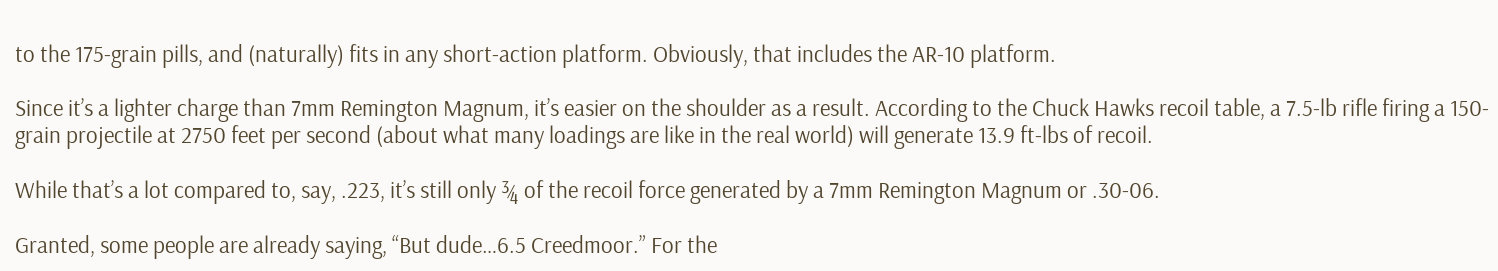to the 175-grain pills, and (naturally) fits in any short-action platform. Obviously, that includes the AR-10 platform.

Since it’s a lighter charge than 7mm Remington Magnum, it’s easier on the shoulder as a result. According to the Chuck Hawks recoil table, a 7.5-lb rifle firing a 150-grain projectile at 2750 feet per second (about what many loadings are like in the real world) will generate 13.9 ft-lbs of recoil.

While that’s a lot compared to, say, .223, it’s still only ¾ of the recoil force generated by a 7mm Remington Magnum or .30-06.

Granted, some people are already saying, “But dude…6.5 Creedmoor.” For the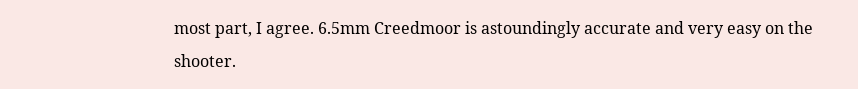most part, I agree. 6.5mm Creedmoor is astoundingly accurate and very easy on the shooter.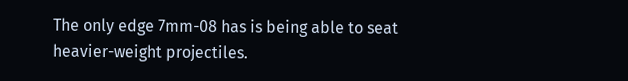The only edge 7mm-08 has is being able to seat heavier-weight projectiles.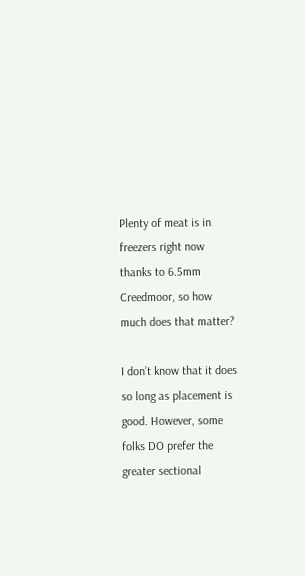Plenty of meat is in freezers right now thanks to 6.5mm Creedmoor, so how much does that matter?

I don’t know that it does so long as placement is good. However, some folks DO prefer the greater sectional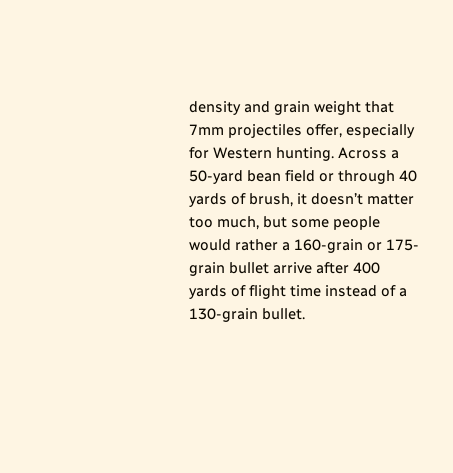density and grain weight that 7mm projectiles offer, especially for Western hunting. Across a 50-yard bean field or through 40 yards of brush, it doesn’t matter too much, but some people would rather a 160-grain or 175-grain bullet arrive after 400 yards of flight time instead of a 130-grain bullet.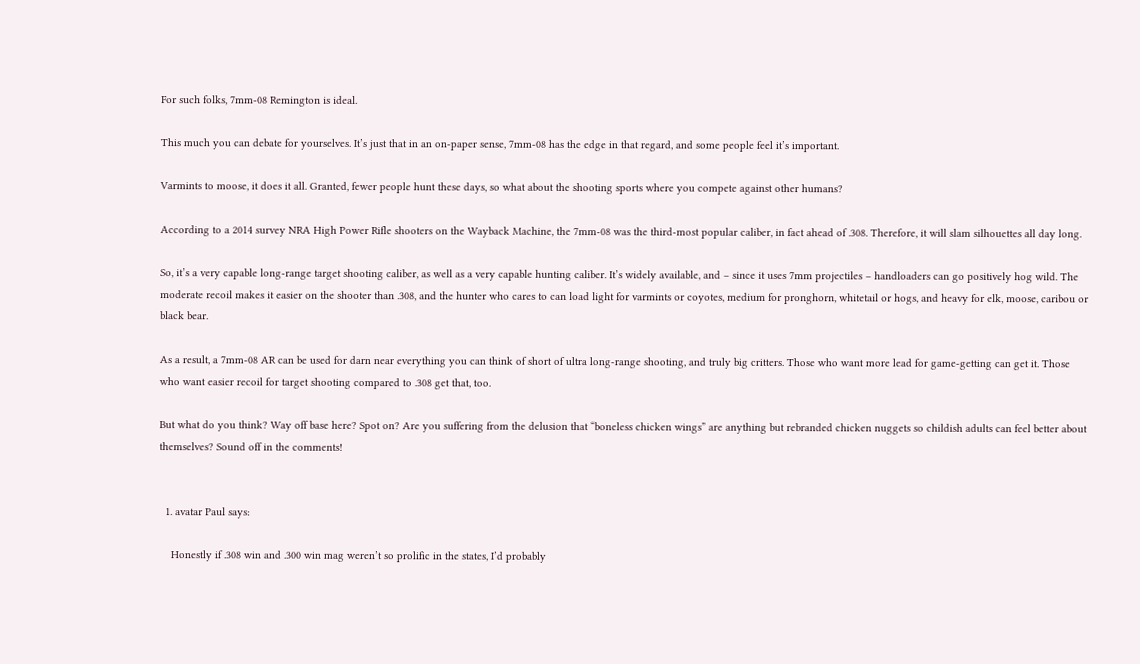For such folks, 7mm-08 Remington is ideal.

This much you can debate for yourselves. It’s just that in an on-paper sense, 7mm-08 has the edge in that regard, and some people feel it’s important.

Varmints to moose, it does it all. Granted, fewer people hunt these days, so what about the shooting sports where you compete against other humans?

According to a 2014 survey NRA High Power Rifle shooters on the Wayback Machine, the 7mm-08 was the third-most popular caliber, in fact ahead of .308. Therefore, it will slam silhouettes all day long.

So, it’s a very capable long-range target shooting caliber, as well as a very capable hunting caliber. It’s widely available, and – since it uses 7mm projectiles – handloaders can go positively hog wild. The moderate recoil makes it easier on the shooter than .308, and the hunter who cares to can load light for varmints or coyotes, medium for pronghorn, whitetail or hogs, and heavy for elk, moose, caribou or black bear.

As a result, a 7mm-08 AR can be used for darn near everything you can think of short of ultra long-range shooting, and truly big critters. Those who want more lead for game-getting can get it. Those who want easier recoil for target shooting compared to .308 get that, too.

But what do you think? Way off base here? Spot on? Are you suffering from the delusion that “boneless chicken wings” are anything but rebranded chicken nuggets so childish adults can feel better about themselves? Sound off in the comments!


  1. avatar Paul says:

    Honestly if .308 win and .300 win mag weren’t so prolific in the states, I’d probably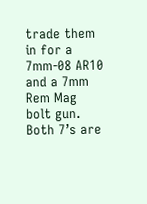trade them in for a 7mm-08 AR10 and a 7mm Rem Mag bolt gun. Both 7’s are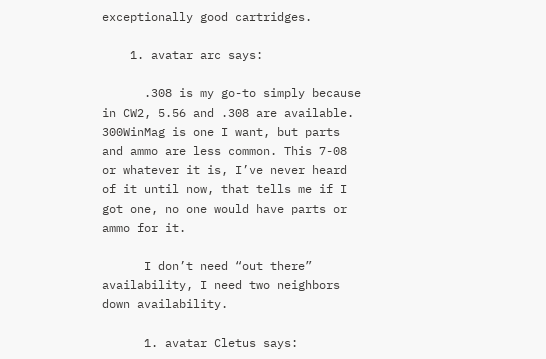exceptionally good cartridges.

    1. avatar arc says:

      .308 is my go-to simply because in CW2, 5.56 and .308 are available. 300WinMag is one I want, but parts and ammo are less common. This 7-08 or whatever it is, I’ve never heard of it until now, that tells me if I got one, no one would have parts or ammo for it.

      I don’t need “out there” availability, I need two neighbors down availability.

      1. avatar Cletus says: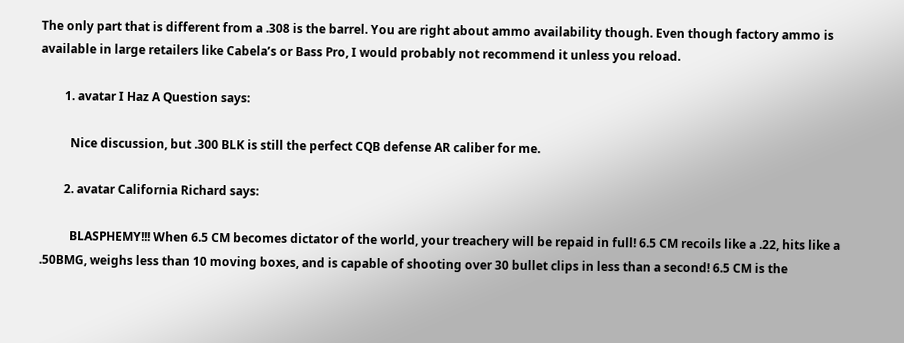The only part that is different from a .308 is the barrel. You are right about ammo availability though. Even though factory ammo is available in large retailers like Cabela’s or Bass Pro, I would probably not recommend it unless you reload.

        1. avatar I Haz A Question says:

          Nice discussion, but .300 BLK is still the perfect CQB defense AR caliber for me.

        2. avatar California Richard says:

          BLASPHEMY!!! When 6.5 CM becomes dictator of the world, your treachery will be repaid in full! 6.5 CM recoils like a .22, hits like a .50BMG, weighs less than 10 moving boxes, and is capable of shooting over 30 bullet clips in less than a second! 6.5 CM is the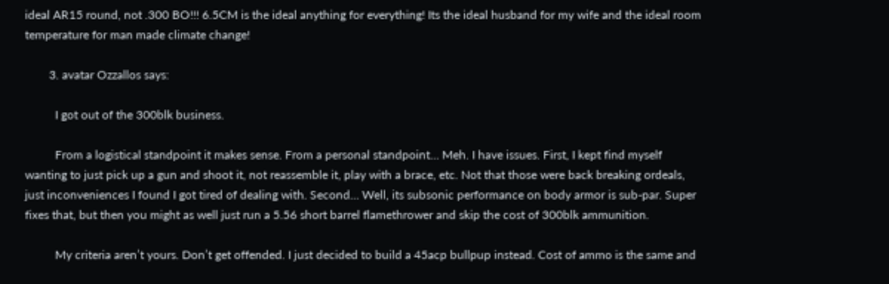ideal AR15 round, not .300 BO!!! 6.5CM is the ideal anything for everything! Its the ideal husband for my wife and the ideal room temperature for man made climate change!

        3. avatar Ozzallos says:

          I got out of the 300blk business.

          From a logistical standpoint it makes sense. From a personal standpoint… Meh. I have issues. First, I kept find myself wanting to just pick up a gun and shoot it, not reassemble it, play with a brace, etc. Not that those were back breaking ordeals, just inconveniences I found I got tired of dealing with. Second… Well, its subsonic performance on body armor is sub-par. Super fixes that, but then you might as well just run a 5.56 short barrel flamethrower and skip the cost of 300blk ammunition.

          My criteria aren’t yours. Don’t get offended. I just decided to build a 45acp bullpup instead. Cost of ammo is the same and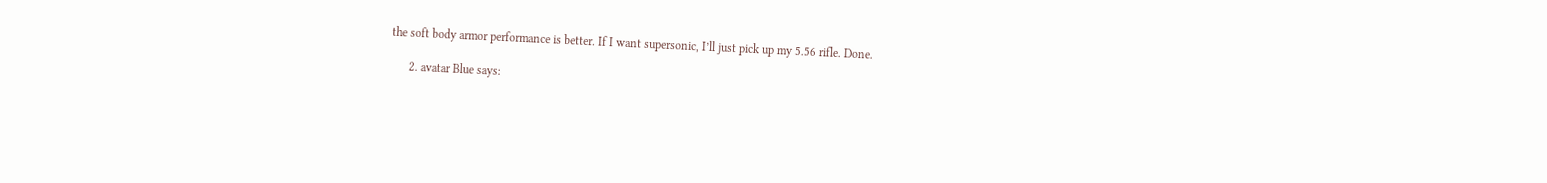the soft body armor performance is better. If I want supersonic, I’ll just pick up my 5.56 rifle. Done.

      2. avatar Blue says: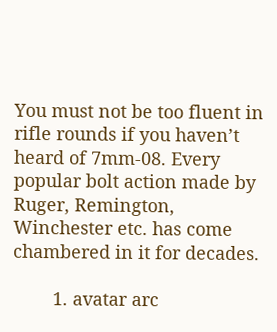You must not be too fluent in rifle rounds if you haven’t heard of 7mm-08. Every popular bolt action made by Ruger, Remington, Winchester etc. has come chambered in it for decades.

        1. avatar arc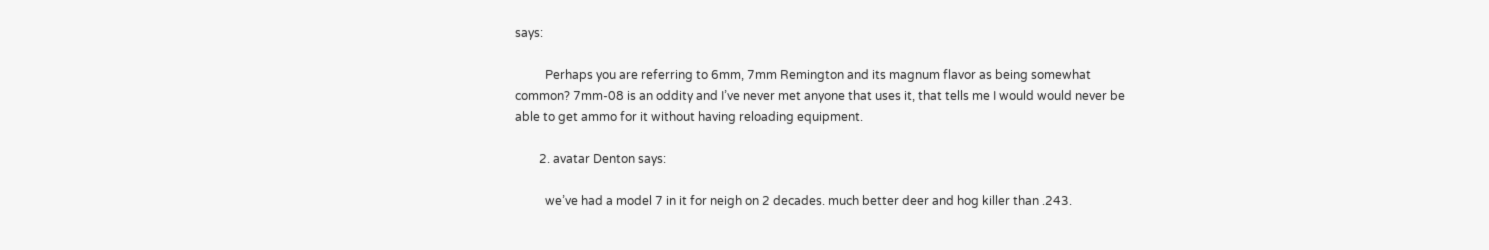says:

          Perhaps you are referring to 6mm, 7mm Remington and its magnum flavor as being somewhat common? 7mm-08 is an oddity and I’ve never met anyone that uses it, that tells me I would would never be able to get ammo for it without having reloading equipment.

        2. avatar Denton says:

          we’ve had a model 7 in it for neigh on 2 decades. much better deer and hog killer than .243.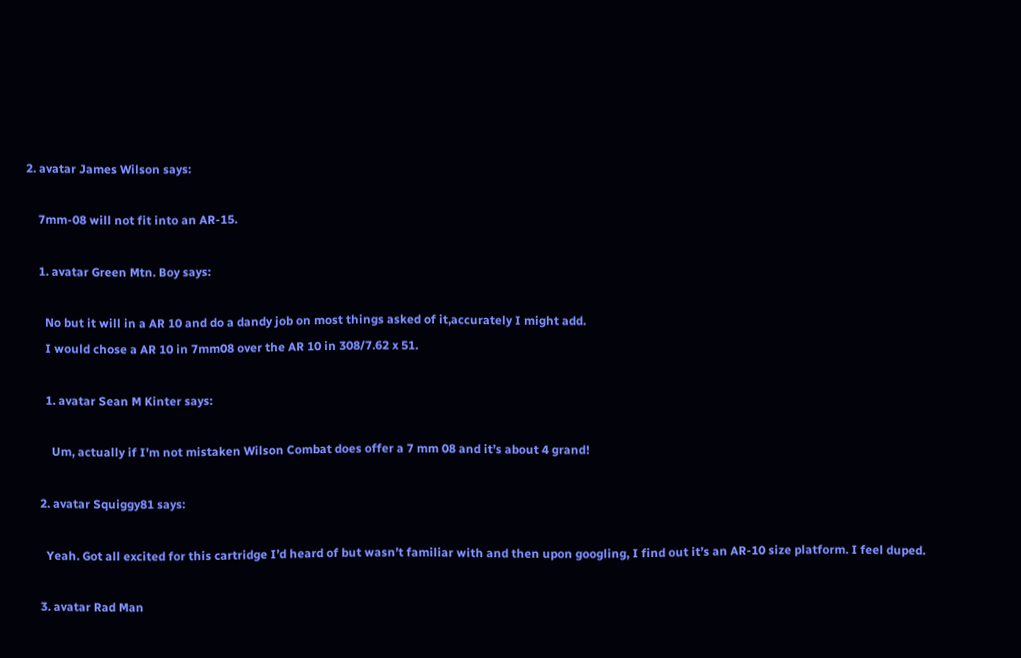2. avatar James Wilson says:

    7mm-08 will not fit into an AR-15.

    1. avatar Green Mtn. Boy says:

      No but it will in a AR 10 and do a dandy job on most things asked of it,accurately I might add.
      I would chose a AR 10 in 7mm08 over the AR 10 in 308/7.62 x 51.

      1. avatar Sean M Kinter says:

        Um, actually if I’m not mistaken Wilson Combat does offer a 7 mm 08 and it’s about 4 grand!

    2. avatar Squiggy81 says:

      Yeah. Got all excited for this cartridge I’d heard of but wasn’t familiar with and then upon googling, I find out it’s an AR-10 size platform. I feel duped.

    3. avatar Rad Man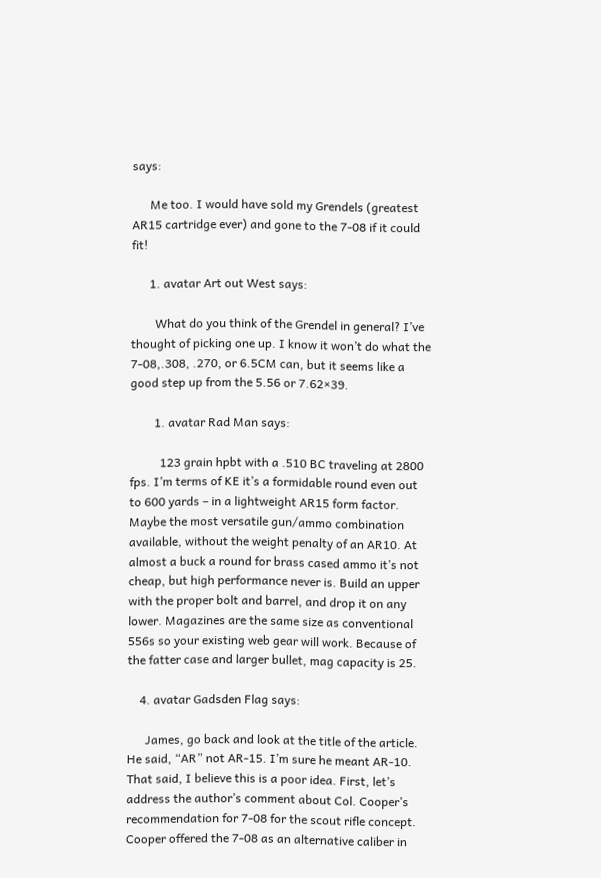says:

      Me too. I would have sold my Grendels (greatest AR15 cartridge ever) and gone to the 7-08 if it could fit!

      1. avatar Art out West says:

        What do you think of the Grendel in general? I’ve thought of picking one up. I know it won’t do what the 7-08,.308, .270, or 6.5CM can, but it seems like a good step up from the 5.56 or 7.62×39.

        1. avatar Rad Man says:

          123 grain hpbt with a .510 BC traveling at 2800 fps. I’m terms of KE it’s a formidable round even out to 600 yards – in a lightweight AR15 form factor. Maybe the most versatile gun/ammo combination available, without the weight penalty of an AR10. At almost a buck a round for brass cased ammo it’s not cheap, but high performance never is. Build an upper with the proper bolt and barrel, and drop it on any lower. Magazines are the same size as conventional 556s so your existing web gear will work. Because of the fatter case and larger bullet, mag capacity is 25.

    4. avatar Gadsden Flag says:

      James, go back and look at the title of the article. He said, “AR” not AR-15. I’m sure he meant AR-10. That said, I believe this is a poor idea. First, let’s address the author’s comment about Col. Cooper’s recommendation for 7-08 for the scout rifle concept. Cooper offered the 7-08 as an alternative caliber in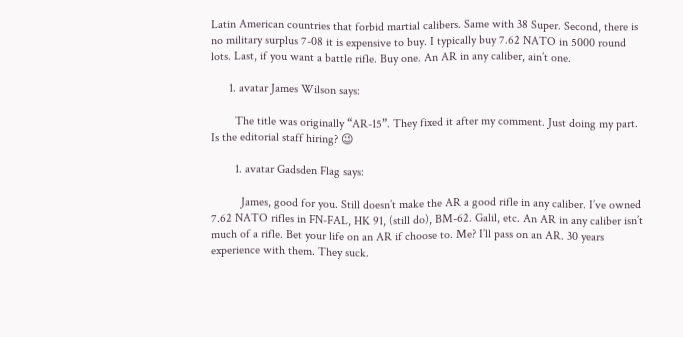Latin American countries that forbid martial calibers. Same with 38 Super. Second, there is no military surplus 7-08 it is expensive to buy. I typically buy 7.62 NATO in 5000 round lots. Last, if you want a battle rifle. Buy one. An AR in any caliber, ain’t one.

      1. avatar James Wilson says:

        The title was originally “AR-15”. They fixed it after my comment. Just doing my part. Is the editorial staff hiring? 😉

        1. avatar Gadsden Flag says:

          James, good for you. Still doesn’t make the AR a good rifle in any caliber. I’ve owned 7.62 NATO rifles in FN-FAL, HK 91, (still do), BM-62. Galil, etc. An AR in any caliber isn’t much of a rifle. Bet your life on an AR if choose to. Me? I’ll pass on an AR. 30 years experience with them. They suck.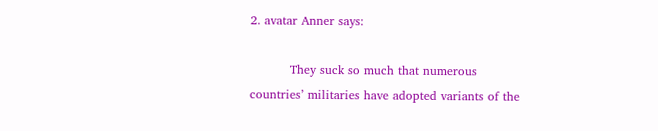2. avatar Anner says:

          They suck so much that numerous countries’ militaries have adopted variants of the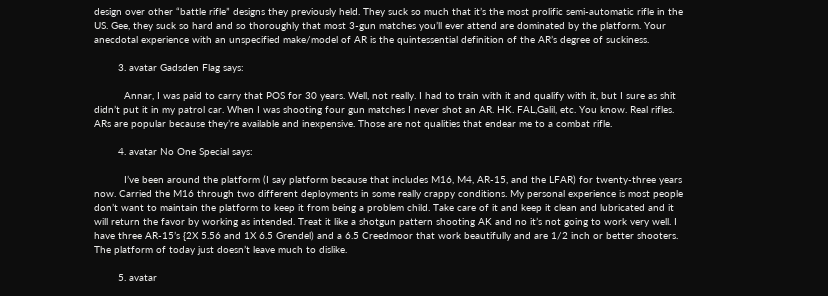design over other “battle rifle” designs they previously held. They suck so much that it’s the most prolific semi-automatic rifle in the US. Gee, they suck so hard and so thoroughly that most 3-gun matches you’ll ever attend are dominated by the platform. Your anecdotal experience with an unspecified make/model of AR is the quintessential definition of the AR’s degree of suckiness.

        3. avatar Gadsden Flag says:

          Annar, I was paid to carry that POS for 30 years. Well, not really. I had to train with it and qualify with it, but I sure as shit didn’t put it in my patrol car. When I was shooting four gun matches I never shot an AR. HK. FAL,Galil, etc. You know. Real rifles. ARs are popular because they’re available and inexpensive. Those are not qualities that endear me to a combat rifle.

        4. avatar No One Special says:

          I’ve been around the platform (I say platform because that includes M16, M4, AR-15, and the LFAR) for twenty-three years now. Carried the M16 through two different deployments in some really crappy conditions. My personal experience is most people don’t want to maintain the platform to keep it from being a problem child. Take care of it and keep it clean and lubricated and it will return the favor by working as intended. Treat it like a shotgun pattern shooting AK and no it’s not going to work very well. I have three AR-15’s {2X 5.56 and 1X 6.5 Grendel) and a 6.5 Creedmoor that work beautifully and are 1/2 inch or better shooters. The platform of today just doesn’t leave much to dislike.

        5. avatar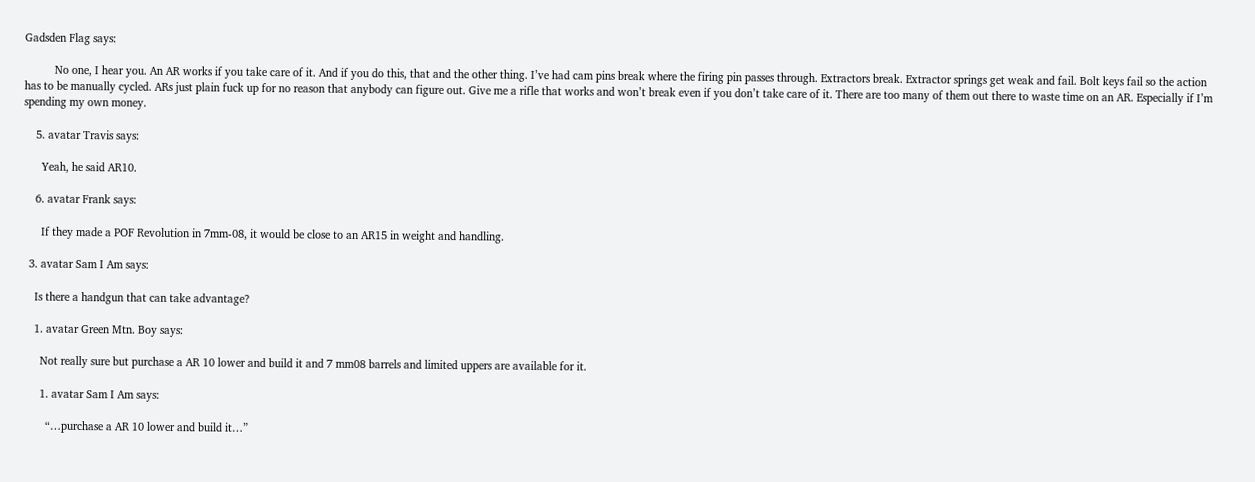Gadsden Flag says:

          No one, I hear you. An AR works if you take care of it. And if you do this, that and the other thing. I’ve had cam pins break where the firing pin passes through. Extractors break. Extractor springs get weak and fail. Bolt keys fail so the action has to be manually cycled. ARs just plain fuck up for no reason that anybody can figure out. Give me a rifle that works and won’t break even if you don’t take care of it. There are too many of them out there to waste time on an AR. Especially if I’m spending my own money.

    5. avatar Travis says:

      Yeah, he said AR10.

    6. avatar Frank says:

      If they made a POF Revolution in 7mm-08, it would be close to an AR15 in weight and handling.

  3. avatar Sam I Am says:

    Is there a handgun that can take advantage?

    1. avatar Green Mtn. Boy says:

      Not really sure but purchase a AR 10 lower and build it and 7 mm08 barrels and limited uppers are available for it.

      1. avatar Sam I Am says:

        “…purchase a AR 10 lower and build it…”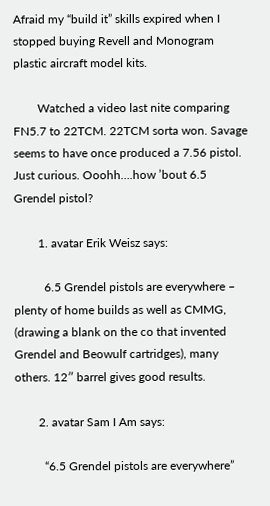Afraid my “build it” skills expired when I stopped buying Revell and Monogram plastic aircraft model kits.

        Watched a video last nite comparing FN5.7 to 22TCM. 22TCM sorta won. Savage seems to have once produced a 7.56 pistol. Just curious. Ooohh….how ’bout 6.5 Grendel pistol?

        1. avatar Erik Weisz says:

          6.5 Grendel pistols are everywhere – plenty of home builds as well as CMMG, (drawing a blank on the co that invented Grendel and Beowulf cartridges), many others. 12″ barrel gives good results.

        2. avatar Sam I Am says:

          “6.5 Grendel pistols are everywhere”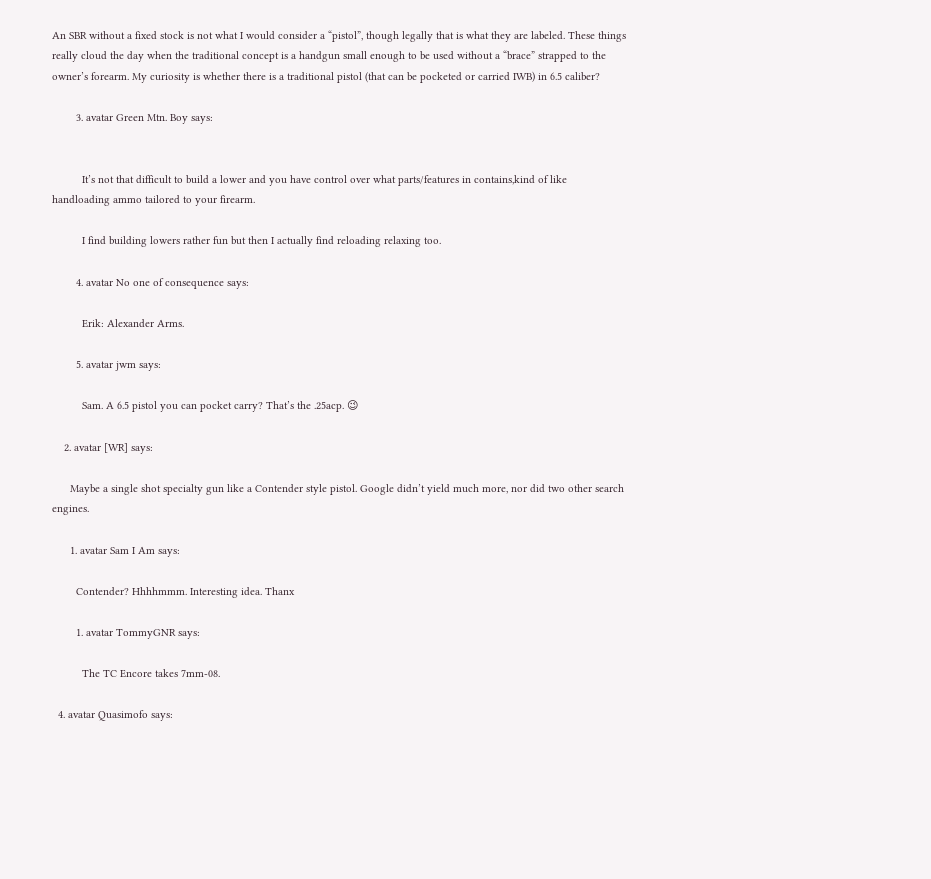An SBR without a fixed stock is not what I would consider a “pistol”, though legally that is what they are labeled. These things really cloud the day when the traditional concept is a handgun small enough to be used without a “brace” strapped to the owner’s forearm. My curiosity is whether there is a traditional pistol (that can be pocketed or carried IWB) in 6.5 caliber?

        3. avatar Green Mtn. Boy says:


          It’s not that difficult to build a lower and you have control over what parts/features in contains,kind of like handloading ammo tailored to your firearm.

          I find building lowers rather fun but then I actually find reloading relaxing too.

        4. avatar No one of consequence says:

          Erik: Alexander Arms.

        5. avatar jwm says:

          Sam. A 6.5 pistol you can pocket carry? That’s the .25acp. 😉

    2. avatar [WR] says:

      Maybe a single shot specialty gun like a Contender style pistol. Google didn’t yield much more, nor did two other search engines.

      1. avatar Sam I Am says:

        Contender? Hhhhmmm. Interesting idea. Thanx

        1. avatar TommyGNR says:

          The TC Encore takes 7mm-08.

  4. avatar Quasimofo says: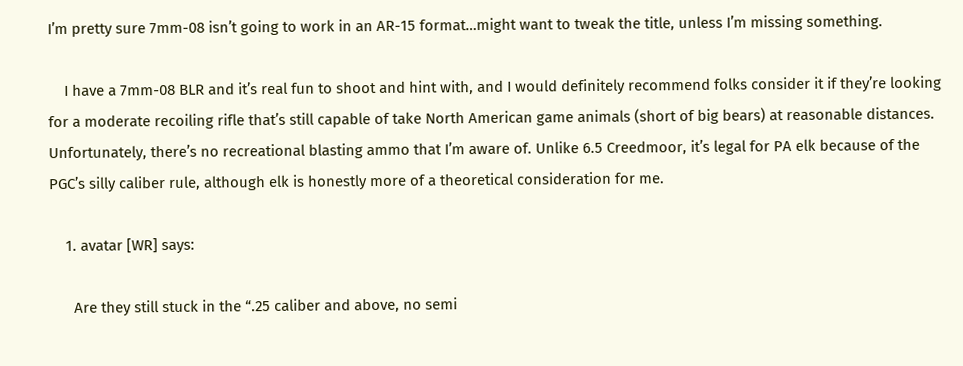I’m pretty sure 7mm-08 isn’t going to work in an AR-15 format…might want to tweak the title, unless I’m missing something.

    I have a 7mm-08 BLR and it’s real fun to shoot and hint with, and I would definitely recommend folks consider it if they’re looking for a moderate recoiling rifle that’s still capable of take North American game animals (short of big bears) at reasonable distances. Unfortunately, there’s no recreational blasting ammo that I’m aware of. Unlike 6.5 Creedmoor, it’s legal for PA elk because of the PGC’s silly caliber rule, although elk is honestly more of a theoretical consideration for me.

    1. avatar [WR] says:

      Are they still stuck in the “.25 caliber and above, no semi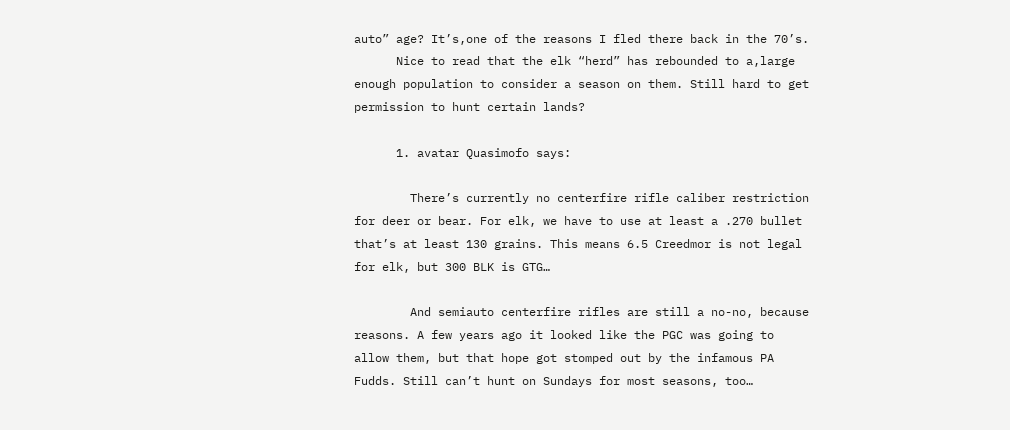auto” age? It’s,one of the reasons I fled there back in the 70’s.
      Nice to read that the elk “herd” has rebounded to a,large enough population to consider a season on them. Still hard to get permission to hunt certain lands?

      1. avatar Quasimofo says:

        There’s currently no centerfire rifle caliber restriction for deer or bear. For elk, we have to use at least a .270 bullet that’s at least 130 grains. This means 6.5 Creedmor is not legal for elk, but 300 BLK is GTG…

        And semiauto centerfire rifles are still a no-no, because reasons. A few years ago it looked like the PGC was going to allow them, but that hope got stomped out by the infamous PA Fudds. Still can’t hunt on Sundays for most seasons, too…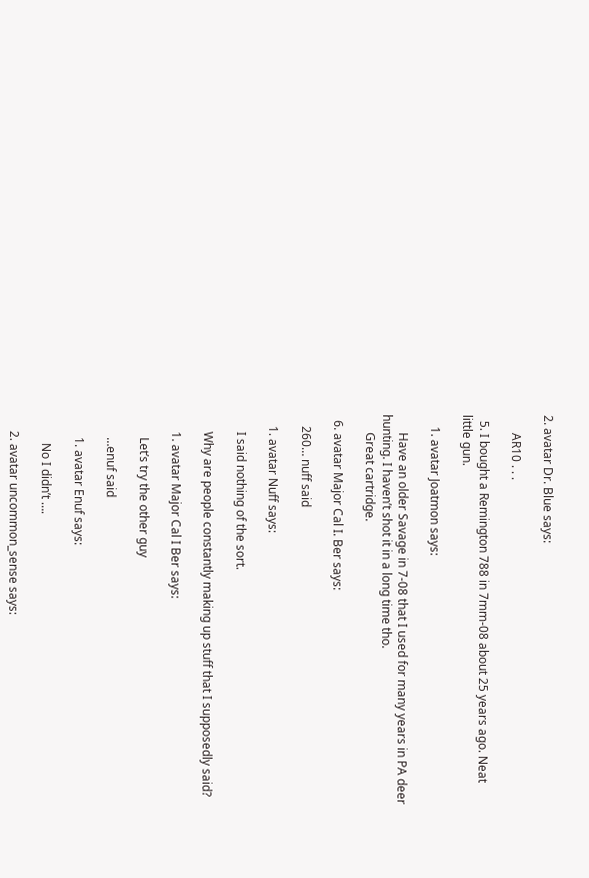2. avatar Dr. Blue says:

      AR10 . . .

  5. I bought a Remington 788 in 7mm-08 about 25 years ago. Neat little gun.

    1. avatar Joatmon says:

      Have an older Savage in 7-08 that I used for many years in PA deer hunting. I haven’t shot it in a long time tho.
      Great cartridge.

  6. avatar Major Cal I. Ber says:

    260… nuff said

    1. avatar Nuff says:

      I said nothing of the sort.

      Why are people constantly making up stuff that I supposedly said?

      1. avatar Major Cal I Ber says:

        Let’s try the other guy

        …enuf said

        1. avatar Enuf says:

          No I didn’t ….

      2. avatar uncommon_sense says: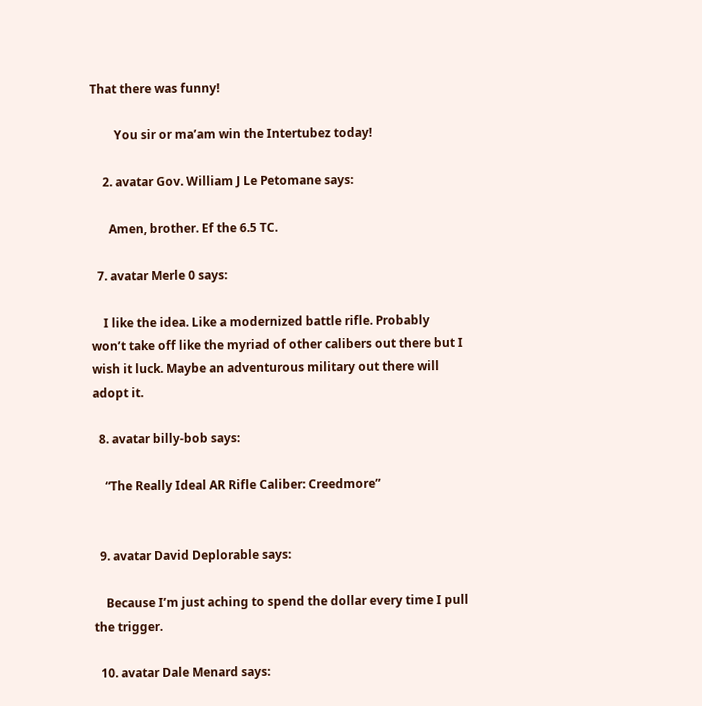That there was funny!

        You sir or ma’am win the Intertubez today!

    2. avatar Gov. William J Le Petomane says:

      Amen, brother. Ef the 6.5 TC.

  7. avatar Merle 0 says:

    I like the idea. Like a modernized battle rifle. Probably won’t take off like the myriad of other calibers out there but I wish it luck. Maybe an adventurous military out there will adopt it.

  8. avatar billy-bob says:

    “The Really Ideal AR Rifle Caliber: Creedmore”


  9. avatar David Deplorable says:

    Because I’m just aching to spend the dollar every time I pull the trigger.

  10. avatar Dale Menard says: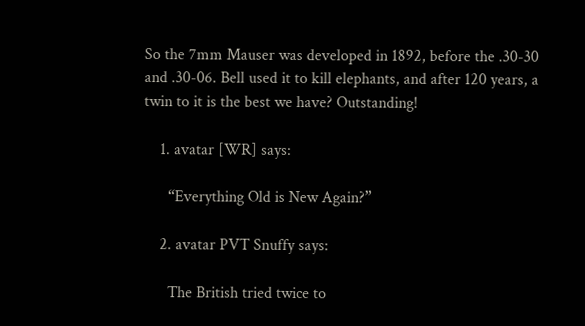So the 7mm Mauser was developed in 1892, before the .30-30 and .30-06. Bell used it to kill elephants, and after 120 years, a twin to it is the best we have? Outstanding!

    1. avatar [WR] says:

      “Everything Old is New Again?”

    2. avatar PVT Snuffy says:

      The British tried twice to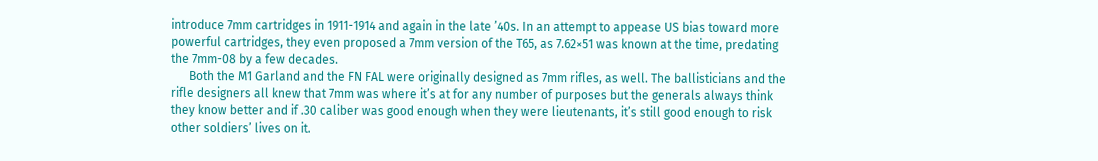introduce 7mm cartridges in 1911-1914 and again in the late ’40s. In an attempt to appease US bias toward more powerful cartridges, they even proposed a 7mm version of the T65, as 7.62×51 was known at the time, predating the 7mm-08 by a few decades.
      Both the M1 Garland and the FN FAL were originally designed as 7mm rifles, as well. The ballisticians and the rifle designers all knew that 7mm was where it’s at for any number of purposes but the generals always think they know better and if .30 caliber was good enough when they were lieutenants, it’s still good enough to risk other soldiers’ lives on it.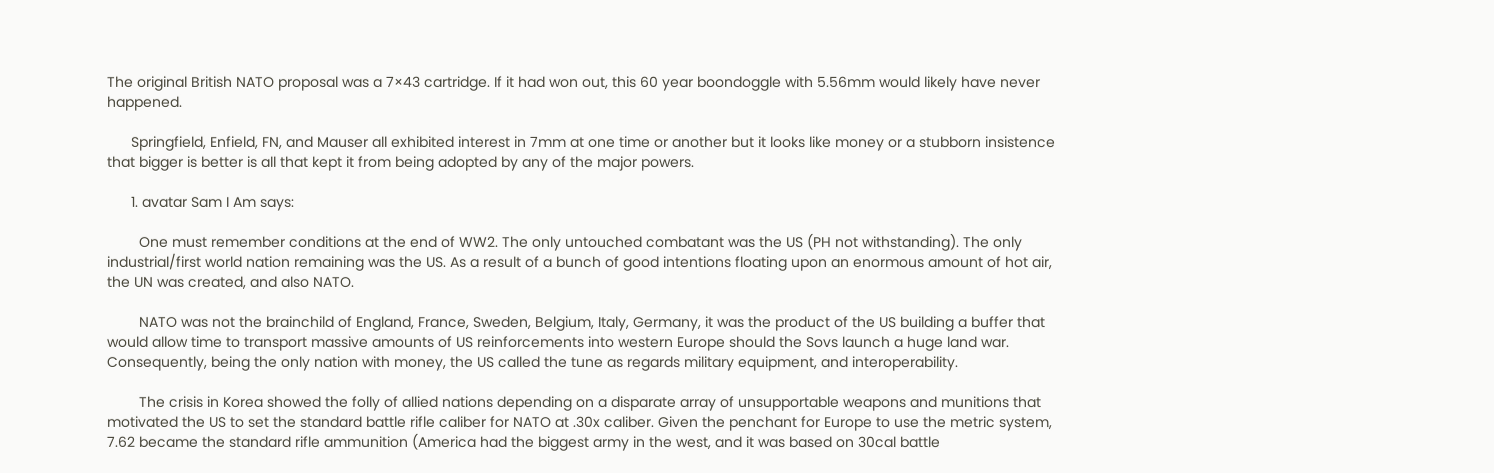The original British NATO proposal was a 7×43 cartridge. If it had won out, this 60 year boondoggle with 5.56mm would likely have never happened.

      Springfield, Enfield, FN, and Mauser all exhibited interest in 7mm at one time or another but it looks like money or a stubborn insistence that bigger is better is all that kept it from being adopted by any of the major powers.

      1. avatar Sam I Am says:

        One must remember conditions at the end of WW2. The only untouched combatant was the US (PH not withstanding). The only industrial/first world nation remaining was the US. As a result of a bunch of good intentions floating upon an enormous amount of hot air, the UN was created, and also NATO.

        NATO was not the brainchild of England, France, Sweden, Belgium, Italy, Germany, it was the product of the US building a buffer that would allow time to transport massive amounts of US reinforcements into western Europe should the Sovs launch a huge land war. Consequently, being the only nation with money, the US called the tune as regards military equipment, and interoperability.

        The crisis in Korea showed the folly of allied nations depending on a disparate array of unsupportable weapons and munitions that motivated the US to set the standard battle rifle caliber for NATO at .30x caliber. Given the penchant for Europe to use the metric system, 7.62 became the standard rifle ammunition (America had the biggest army in the west, and it was based on 30cal battle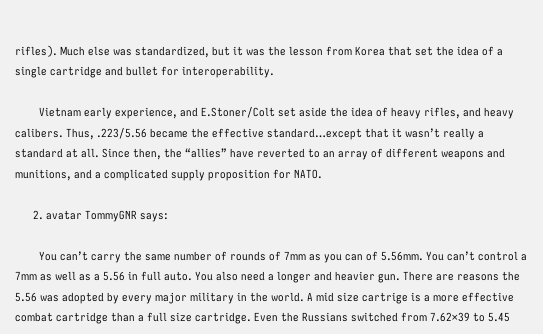rifles). Much else was standardized, but it was the lesson from Korea that set the idea of a single cartridge and bullet for interoperability.

        Vietnam early experience, and E.Stoner/Colt set aside the idea of heavy rifles, and heavy calibers. Thus, .223/5.56 became the effective standard…except that it wasn’t really a standard at all. Since then, the “allies” have reverted to an array of different weapons and munitions, and a complicated supply proposition for NATO.

      2. avatar TommyGNR says:

        You can’t carry the same number of rounds of 7mm as you can of 5.56mm. You can’t control a 7mm as well as a 5.56 in full auto. You also need a longer and heavier gun. There are reasons the 5.56 was adopted by every major military in the world. A mid size cartrige is a more effective combat cartridge than a full size cartridge. Even the Russians switched from 7.62×39 to 5.45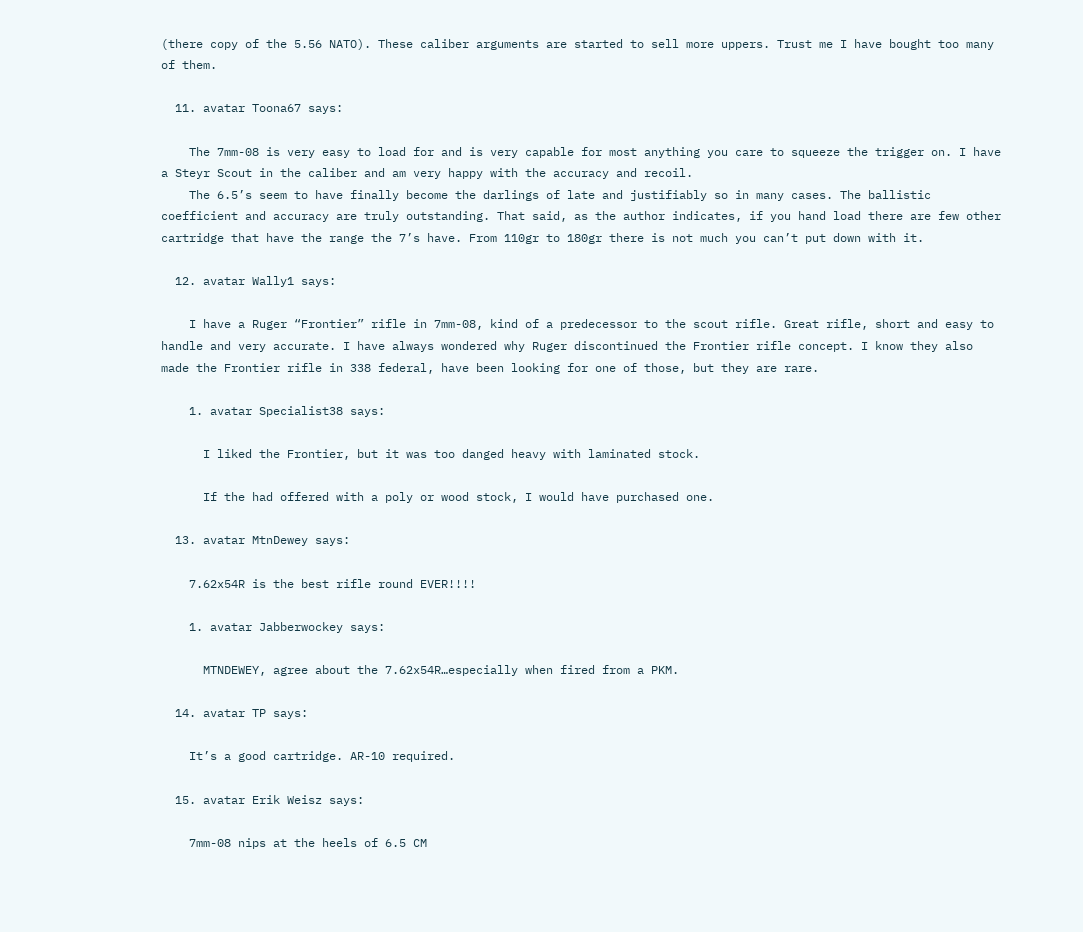(there copy of the 5.56 NATO). These caliber arguments are started to sell more uppers. Trust me I have bought too many of them.

  11. avatar Toona67 says:

    The 7mm-08 is very easy to load for and is very capable for most anything you care to squeeze the trigger on. I have a Steyr Scout in the caliber and am very happy with the accuracy and recoil.
    The 6.5’s seem to have finally become the darlings of late and justifiably so in many cases. The ballistic coefficient and accuracy are truly outstanding. That said, as the author indicates, if you hand load there are few other cartridge that have the range the 7’s have. From 110gr to 180gr there is not much you can’t put down with it.

  12. avatar Wally1 says:

    I have a Ruger “Frontier” rifle in 7mm-08, kind of a predecessor to the scout rifle. Great rifle, short and easy to handle and very accurate. I have always wondered why Ruger discontinued the Frontier rifle concept. I know they also made the Frontier rifle in 338 federal, have been looking for one of those, but they are rare.

    1. avatar Specialist38 says:

      I liked the Frontier, but it was too danged heavy with laminated stock.

      If the had offered with a poly or wood stock, I would have purchased one.

  13. avatar MtnDewey says:

    7.62x54R is the best rifle round EVER!!!!

    1. avatar Jabberwockey says:

      MTNDEWEY, agree about the 7.62x54R…especially when fired from a PKM.

  14. avatar TP says:

    It’s a good cartridge. AR-10 required.

  15. avatar Erik Weisz says:

    7mm-08 nips at the heels of 6.5 CM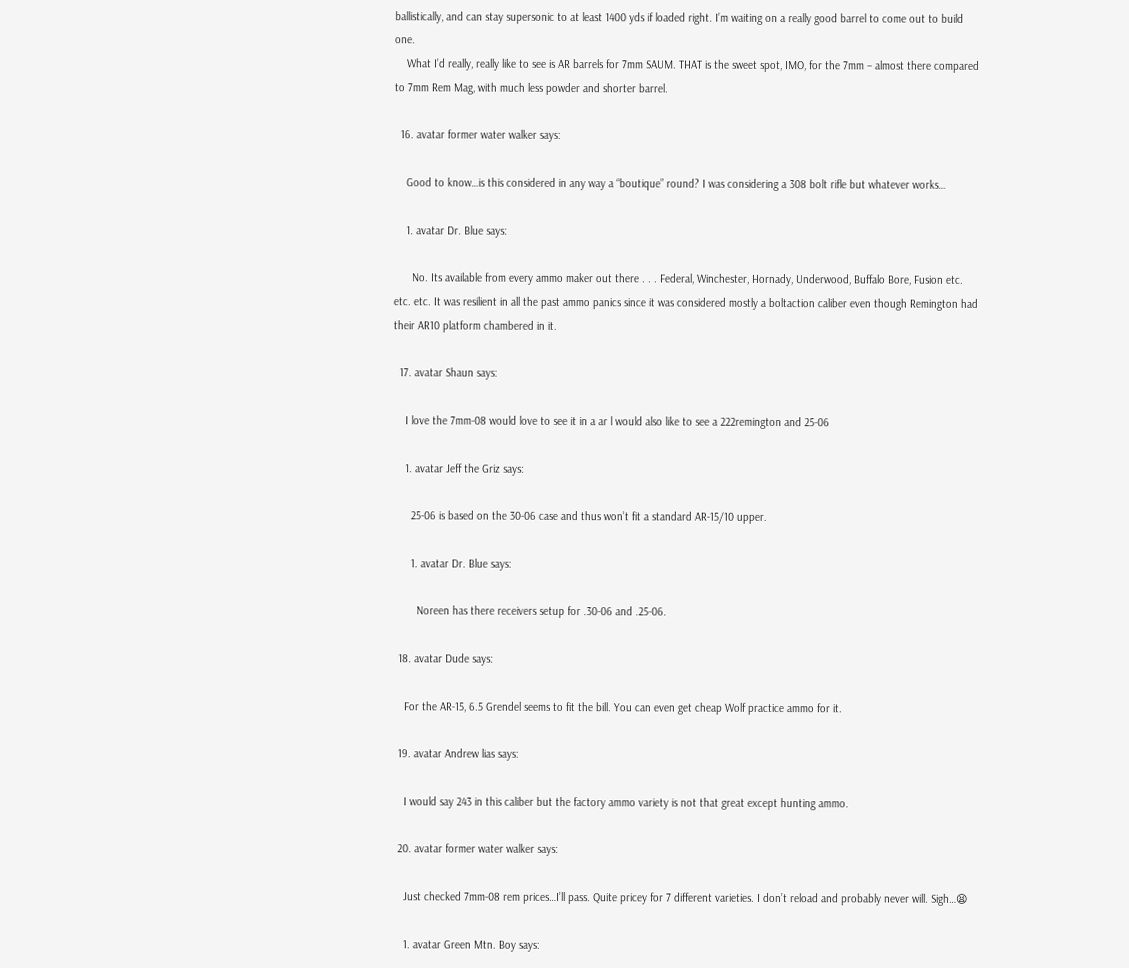ballistically, and can stay supersonic to at least 1400 yds if loaded right. I’m waiting on a really good barrel to come out to build one.
    What I’d really, really like to see is AR barrels for 7mm SAUM. THAT is the sweet spot, IMO, for the 7mm – almost there compared to 7mm Rem Mag, with much less powder and shorter barrel.

  16. avatar former water walker says:

    Good to know…is this considered in any way a “boutique” round? I was considering a 308 bolt rifle but whatever works…

    1. avatar Dr. Blue says:

      No. Its available from every ammo maker out there . . . Federal, Winchester, Hornady, Underwood, Buffalo Bore, Fusion etc. etc. etc. It was resilient in all the past ammo panics since it was considered mostly a boltaction caliber even though Remington had their AR10 platform chambered in it.

  17. avatar Shaun says:

    I love the 7mm-08 would love to see it in a ar l would also like to see a 222remington and 25-06

    1. avatar Jeff the Griz says:

      25-06 is based on the 30-06 case and thus won’t fit a standard AR-15/10 upper.

      1. avatar Dr. Blue says:

        Noreen has there receivers setup for .30-06 and .25-06.

  18. avatar Dude says:

    For the AR-15, 6.5 Grendel seems to fit the bill. You can even get cheap Wolf practice ammo for it.

  19. avatar Andrew lias says:

    I would say 243 in this caliber but the factory ammo variety is not that great except hunting ammo.

  20. avatar former water walker says:

    Just checked 7mm-08 rem prices…I’ll pass. Quite pricey for 7 different varieties. I don’t reload and probably never will. Sigh…😫

    1. avatar Green Mtn. Boy says: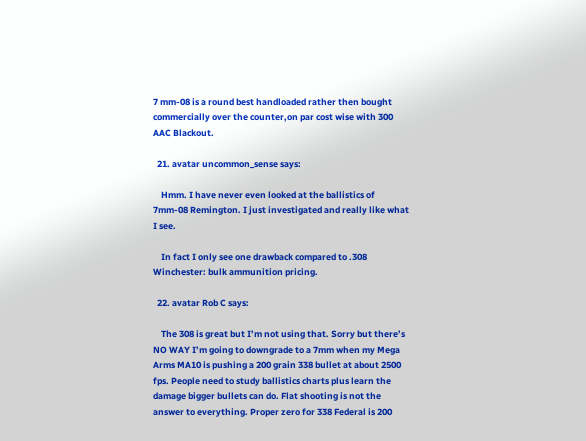7 mm-08 is a round best handloaded rather then bought commercially over the counter,on par cost wise with 300 AAC Blackout.

  21. avatar uncommon_sense says:

    Hmm. I have never even looked at the ballistics of 7mm-08 Remington. I just investigated and really like what I see.

    In fact I only see one drawback compared to .308 Winchester: bulk ammunition pricing.

  22. avatar Rob C says:

    The 308 is great but I’m not using that. Sorry but there’s NO WAY I’m going to downgrade to a 7mm when my Mega Arms MA10 is pushing a 200 grain 338 bullet at about 2500 fps. People need to study ballistics charts plus learn the damage bigger bullets can do. Flat shooting is not the answer to everything. Proper zero for 338 Federal is 200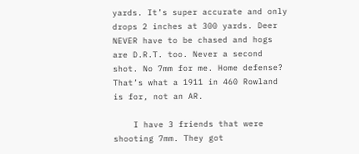yards. It’s super accurate and only drops 2 inches at 300 yards. Deer NEVER have to be chased and hogs are D.R.T. too. Never a second shot. No 7mm for me. Home defense? That’s what a 1911 in 460 Rowland is for, not an AR.

    I have 3 friends that were shooting 7mm. They got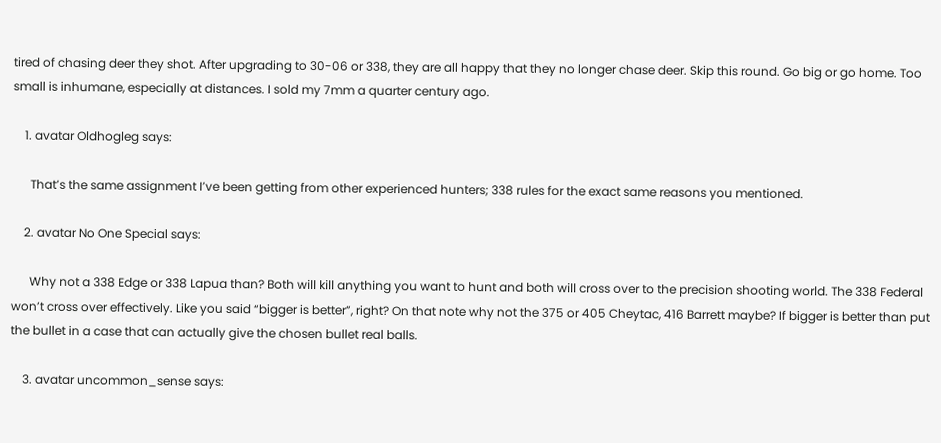tired of chasing deer they shot. After upgrading to 30-06 or 338, they are all happy that they no longer chase deer. Skip this round. Go big or go home. Too small is inhumane, especially at distances. I sold my 7mm a quarter century ago.

    1. avatar Oldhogleg says:

      That’s the same assignment I’ve been getting from other experienced hunters; 338 rules for the exact same reasons you mentioned.

    2. avatar No One Special says:

      Why not a 338 Edge or 338 Lapua than? Both will kill anything you want to hunt and both will cross over to the precision shooting world. The 338 Federal won’t cross over effectively. Like you said “bigger is better”, right? On that note why not the 375 or 405 Cheytac, 416 Barrett maybe? If bigger is better than put the bullet in a case that can actually give the chosen bullet real balls.

    3. avatar uncommon_sense says: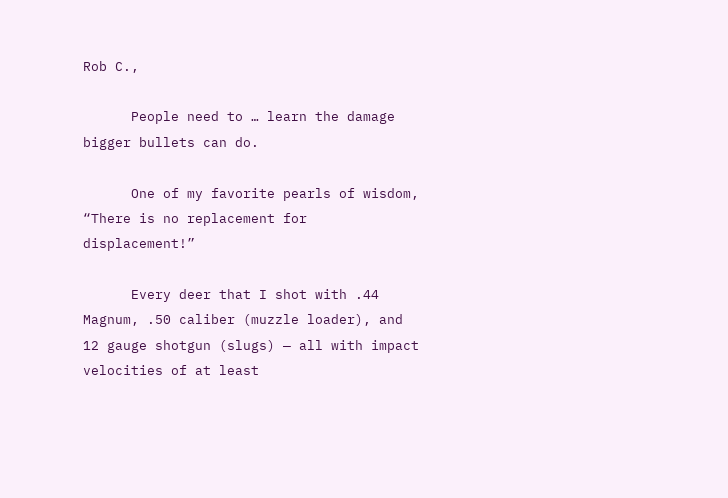Rob C.,

      People need to … learn the damage bigger bullets can do.

      One of my favorite pearls of wisdom, “There is no replacement for displacement!”

      Every deer that I shot with .44 Magnum, .50 caliber (muzzle loader), and 12 gauge shotgun (slugs) — all with impact velocities of at least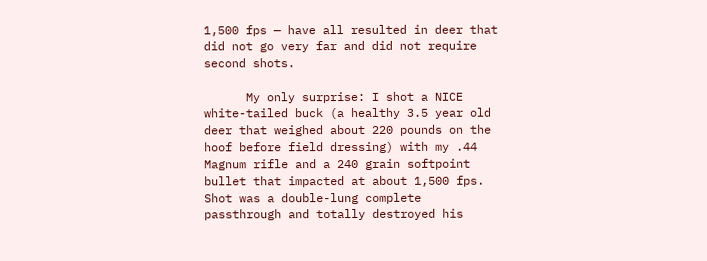1,500 fps — have all resulted in deer that did not go very far and did not require second shots.

      My only surprise: I shot a NICE white-tailed buck (a healthy 3.5 year old deer that weighed about 220 pounds on the hoof before field dressing) with my .44 Magnum rifle and a 240 grain softpoint bullet that impacted at about 1,500 fps. Shot was a double-lung complete passthrough and totally destroyed his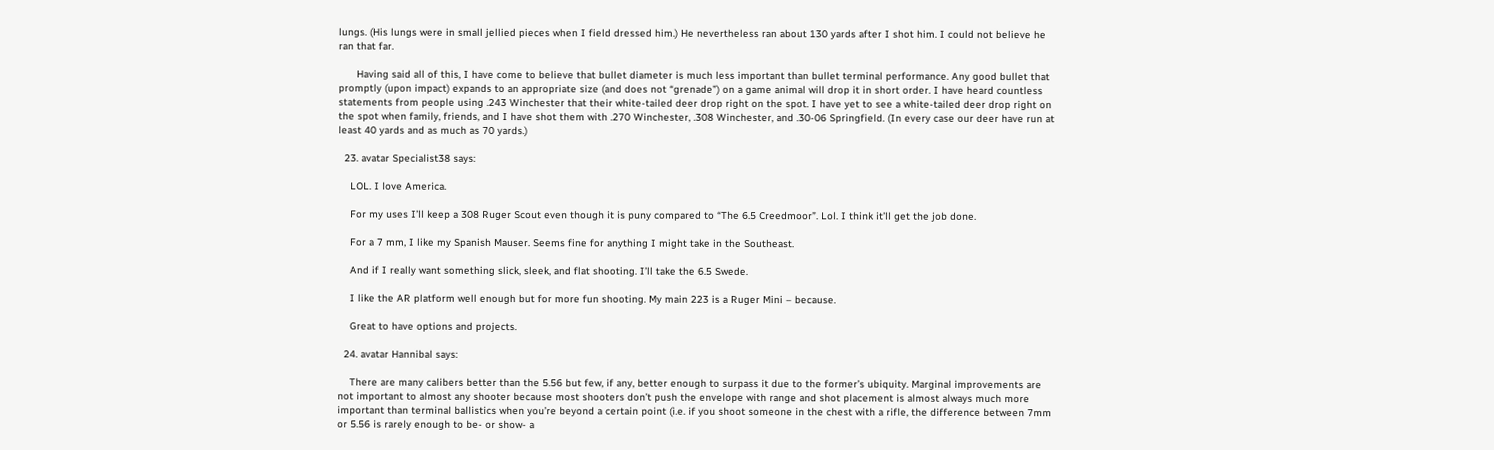lungs. (His lungs were in small jellied pieces when I field dressed him.) He nevertheless ran about 130 yards after I shot him. I could not believe he ran that far.

      Having said all of this, I have come to believe that bullet diameter is much less important than bullet terminal performance. Any good bullet that promptly (upon impact) expands to an appropriate size (and does not “grenade”) on a game animal will drop it in short order. I have heard countless statements from people using .243 Winchester that their white-tailed deer drop right on the spot. I have yet to see a white-tailed deer drop right on the spot when family, friends, and I have shot them with .270 Winchester, .308 Winchester, and .30-06 Springfield. (In every case our deer have run at least 40 yards and as much as 70 yards.)

  23. avatar Specialist38 says:

    LOL. I love America.

    For my uses I’ll keep a 308 Ruger Scout even though it is puny compared to “The 6.5 Creedmoor”. Lol. I think it’ll get the job done.

    For a 7 mm, I like my Spanish Mauser. Seems fine for anything I might take in the Southeast.

    And if I really want something slick, sleek, and flat shooting. I’ll take the 6.5 Swede.

    I like the AR platform well enough but for more fun shooting. My main 223 is a Ruger Mini – because.

    Great to have options and projects.

  24. avatar Hannibal says:

    There are many calibers better than the 5.56 but few, if any, better enough to surpass it due to the former’s ubiquity. Marginal improvements are not important to almost any shooter because most shooters don’t push the envelope with range and shot placement is almost always much more important than terminal ballistics when you’re beyond a certain point (i.e. if you shoot someone in the chest with a rifle, the difference between 7mm or 5.56 is rarely enough to be- or show- a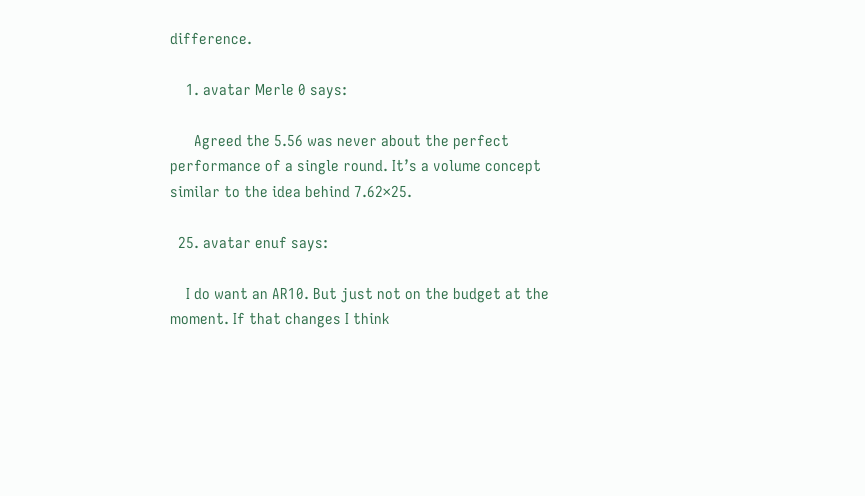difference.

    1. avatar Merle 0 says:

      Agreed the 5.56 was never about the perfect performance of a single round. It’s a volume concept similar to the idea behind 7.62×25.

  25. avatar enuf says:

    I do want an AR10. But just not on the budget at the moment. If that changes I think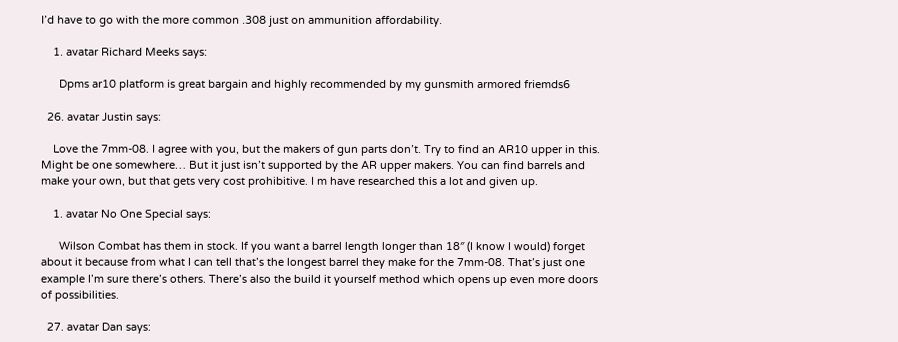I’d have to go with the more common .308 just on ammunition affordability.

    1. avatar Richard Meeks says:

      Dpms ar10 platform is great bargain and highly recommended by my gunsmith armored friemds6

  26. avatar Justin says:

    Love the 7mm-08. I agree with you, but the makers of gun parts don’t. Try to find an AR10 upper in this. Might be one somewhere… But it just isn’t supported by the AR upper makers. You can find barrels and make your own, but that gets very cost prohibitive. I m have researched this a lot and given up.

    1. avatar No One Special says:

      Wilson Combat has them in stock. If you want a barrel length longer than 18″ (I know I would) forget about it because from what I can tell that’s the longest barrel they make for the 7mm-08. That’s just one example I’m sure there’s others. There’s also the build it yourself method which opens up even more doors of possibilities.

  27. avatar Dan says: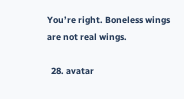You’re right. Boneless wings are not real wings.

  28. avatar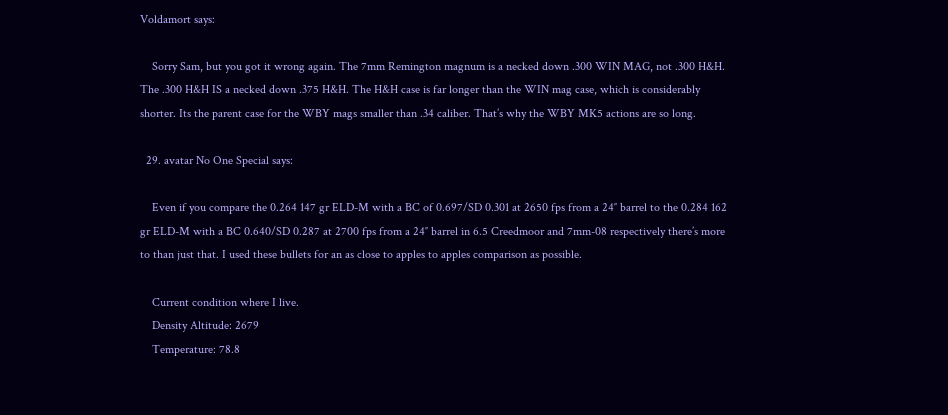Voldamort says:

    Sorry Sam, but you got it wrong again. The 7mm Remington magnum is a necked down .300 WIN MAG, not .300 H&H. The .300 H&H IS a necked down .375 H&H. The H&H case is far longer than the WIN mag case, which is considerably shorter. Its the parent case for the WBY mags smaller than .34 caliber. That’s why the WBY MK5 actions are so long.

  29. avatar No One Special says:

    Even if you compare the 0.264 147 gr ELD-M with a BC of 0.697/SD 0.301 at 2650 fps from a 24″ barrel to the 0.284 162 gr ELD-M with a BC 0.640/SD 0.287 at 2700 fps from a 24″ barrel in 6.5 Creedmoor and 7mm-08 respectively there’s more to than just that. I used these bullets for an as close to apples to apples comparison as possible.

    Current condition where I live.
    Density Altitude: 2679
    Temperature: 78.8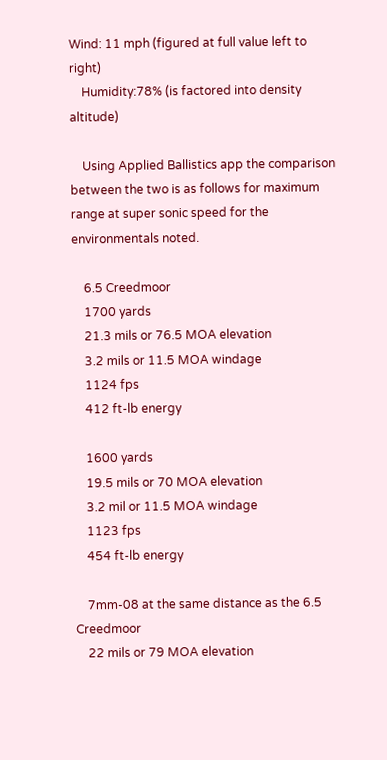Wind: 11 mph (figured at full value left to right)
    Humidity:78% (is factored into density altitude)

    Using Applied Ballistics app the comparison between the two is as follows for maximum range at super sonic speed for the environmentals noted.

    6.5 Creedmoor
    1700 yards
    21.3 mils or 76.5 MOA elevation
    3.2 mils or 11.5 MOA windage
    1124 fps
    412 ft-lb energy

    1600 yards
    19.5 mils or 70 MOA elevation
    3.2 mil or 11.5 MOA windage
    1123 fps
    454 ft-lb energy

    7mm-08 at the same distance as the 6.5 Creedmoor
    22 mils or 79 MOA elevation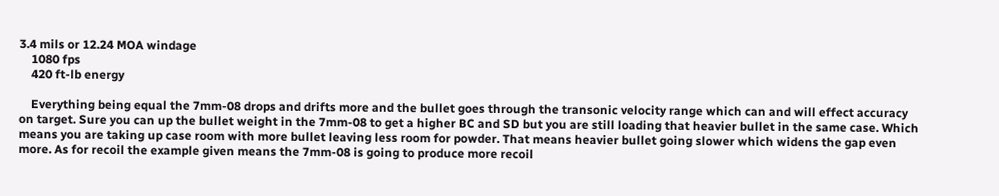3.4 mils or 12.24 MOA windage
    1080 fps
    420 ft-lb energy

    Everything being equal the 7mm-08 drops and drifts more and the bullet goes through the transonic velocity range which can and will effect accuracy on target. Sure you can up the bullet weight in the 7mm-08 to get a higher BC and SD but you are still loading that heavier bullet in the same case. Which means you are taking up case room with more bullet leaving less room for powder. That means heavier bullet going slower which widens the gap even more. As for recoil the example given means the 7mm-08 is going to produce more recoil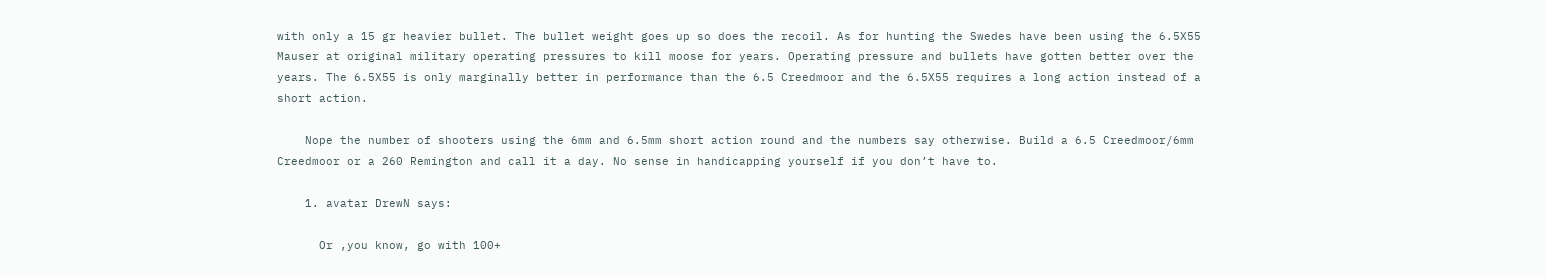with only a 15 gr heavier bullet. The bullet weight goes up so does the recoil. As for hunting the Swedes have been using the 6.5X55 Mauser at original military operating pressures to kill moose for years. Operating pressure and bullets have gotten better over the years. The 6.5X55 is only marginally better in performance than the 6.5 Creedmoor and the 6.5X55 requires a long action instead of a short action.

    Nope the number of shooters using the 6mm and 6.5mm short action round and the numbers say otherwise. Build a 6.5 Creedmoor/6mm Creedmoor or a 260 Remington and call it a day. No sense in handicapping yourself if you don’t have to.

    1. avatar DrewN says:

      Or ,you know, go with 100+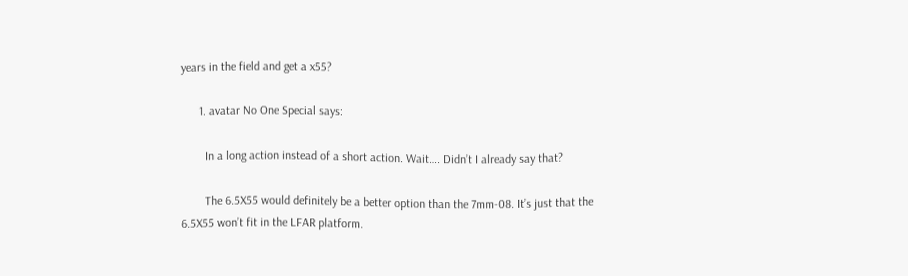years in the field and get a x55?

      1. avatar No One Special says:

        In a long action instead of a short action. Wait…. Didn’t I already say that?

        The 6.5X55 would definitely be a better option than the 7mm-08. It’s just that the 6.5X55 won’t fit in the LFAR platform.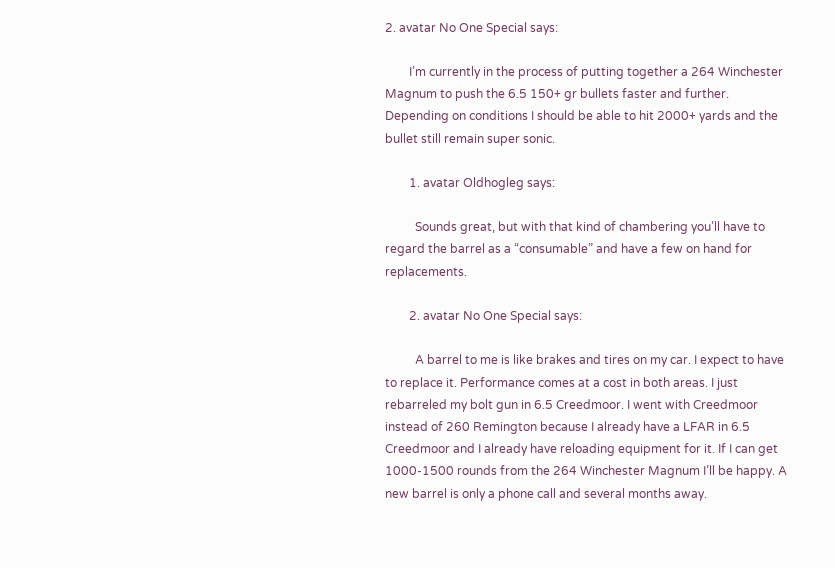2. avatar No One Special says:

        I’m currently in the process of putting together a 264 Winchester Magnum to push the 6.5 150+ gr bullets faster and further. Depending on conditions I should be able to hit 2000+ yards and the bullet still remain super sonic.

        1. avatar Oldhogleg says:

          Sounds great, but with that kind of chambering you’ll have to regard the barrel as a “consumable” and have a few on hand for replacements.

        2. avatar No One Special says:

          A barrel to me is like brakes and tires on my car. I expect to have to replace it. Performance comes at a cost in both areas. I just rebarreled my bolt gun in 6.5 Creedmoor. I went with Creedmoor instead of 260 Remington because I already have a LFAR in 6.5 Creedmoor and I already have reloading equipment for it. If I can get 1000-1500 rounds from the 264 Winchester Magnum I’ll be happy. A new barrel is only a phone call and several months away.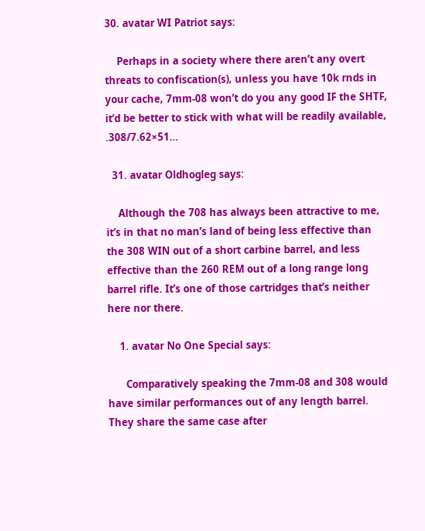30. avatar WI Patriot says:

    Perhaps in a society where there aren’t any overt threats to confiscation(s), unless you have 10k rnds in your cache, 7mm-08 won’t do you any good IF the SHTF, it’d be better to stick with what will be readily available, .308/7.62×51…

  31. avatar Oldhogleg says:

    Although the 708 has always been attractive to me, it’s in that no man’s land of being less effective than the 308 WIN out of a short carbine barrel, and less effective than the 260 REM out of a long range long barrel rifle. It’s one of those cartridges that’s neither here nor there.

    1. avatar No One Special says:

      Comparatively speaking the 7mm-08 and 308 would have similar performances out of any length barrel. They share the same case after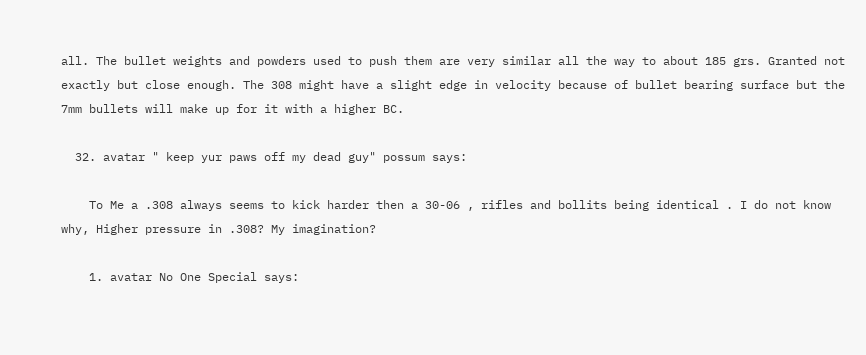all. The bullet weights and powders used to push them are very similar all the way to about 185 grs. Granted not exactly but close enough. The 308 might have a slight edge in velocity because of bullet bearing surface but the 7mm bullets will make up for it with a higher BC.

  32. avatar " keep yur paws off my dead guy" possum says:

    To Me a .308 always seems to kick harder then a 30-06 , rifles and bollits being identical . I do not know why, Higher pressure in .308? My imagination?

    1. avatar No One Special says: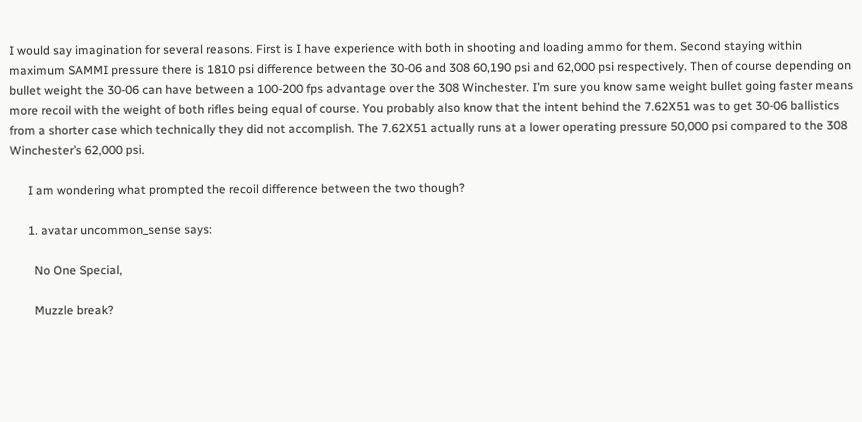I would say imagination for several reasons. First is I have experience with both in shooting and loading ammo for them. Second staying within maximum SAMMI pressure there is 1810 psi difference between the 30-06 and 308 60,190 psi and 62,000 psi respectively. Then of course depending on bullet weight the 30-06 can have between a 100-200 fps advantage over the 308 Winchester. I’m sure you know same weight bullet going faster means more recoil with the weight of both rifles being equal of course. You probably also know that the intent behind the 7.62X51 was to get 30-06 ballistics from a shorter case which technically they did not accomplish. The 7.62X51 actually runs at a lower operating pressure 50,000 psi compared to the 308 Winchester’s 62,000 psi.

      I am wondering what prompted the recoil difference between the two though?

      1. avatar uncommon_sense says:

        No One Special,

        Muzzle break?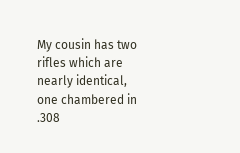My cousin has two rifles which are nearly identical, one chambered in .308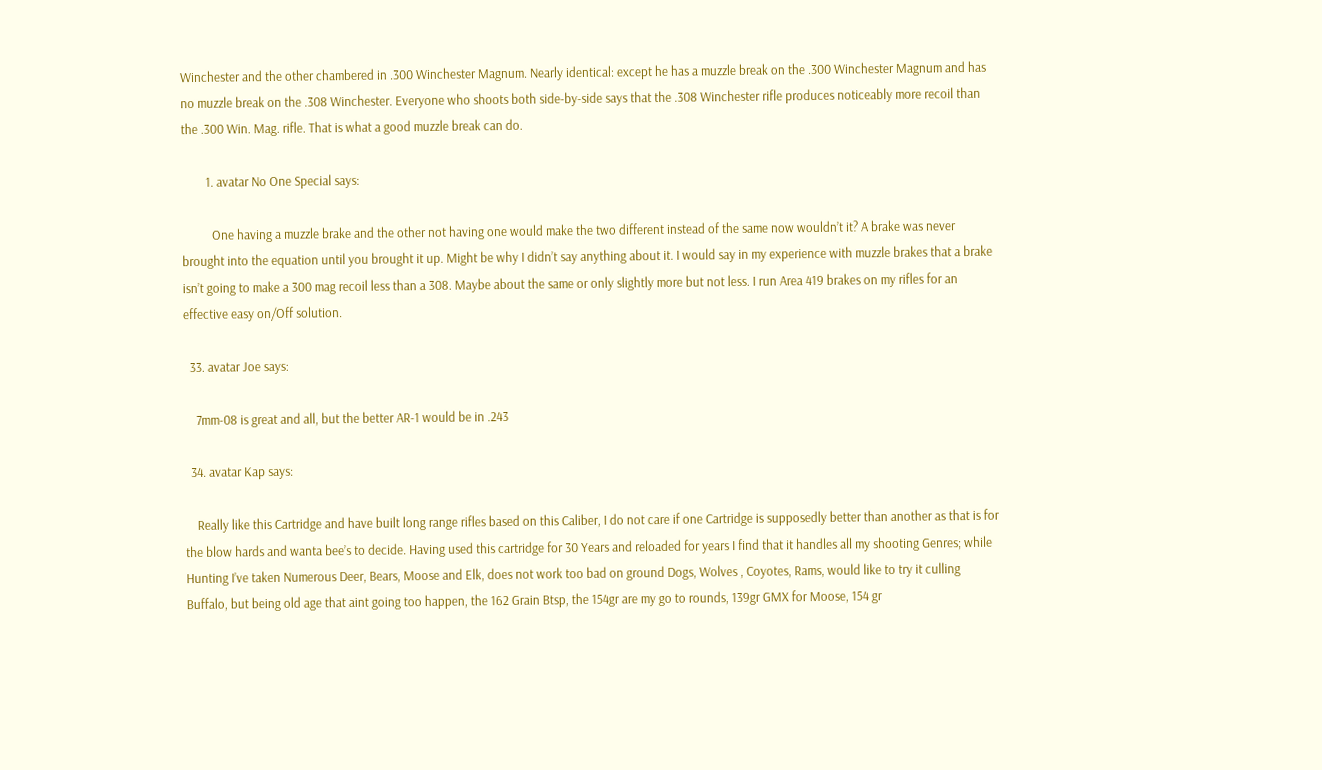Winchester and the other chambered in .300 Winchester Magnum. Nearly identical: except he has a muzzle break on the .300 Winchester Magnum and has no muzzle break on the .308 Winchester. Everyone who shoots both side-by-side says that the .308 Winchester rifle produces noticeably more recoil than the .300 Win. Mag. rifle. That is what a good muzzle break can do.

        1. avatar No One Special says:

          One having a muzzle brake and the other not having one would make the two different instead of the same now wouldn’t it? A brake was never brought into the equation until you brought it up. Might be why I didn’t say anything about it. I would say in my experience with muzzle brakes that a brake isn’t going to make a 300 mag recoil less than a 308. Maybe about the same or only slightly more but not less. I run Area 419 brakes on my rifles for an effective easy on/Off solution.

  33. avatar Joe says:

    7mm-08 is great and all, but the better AR-1 would be in .243

  34. avatar Kap says:

    Really like this Cartridge and have built long range rifles based on this Caliber, I do not care if one Cartridge is supposedly better than another as that is for the blow hards and wanta bee’s to decide. Having used this cartridge for 30 Years and reloaded for years I find that it handles all my shooting Genres; while Hunting I’ve taken Numerous Deer, Bears, Moose and Elk, does not work too bad on ground Dogs, Wolves , Coyotes, Rams, would like to try it culling Buffalo, but being old age that aint going too happen, the 162 Grain Btsp, the 154gr are my go to rounds, 139gr GMX for Moose, 154 gr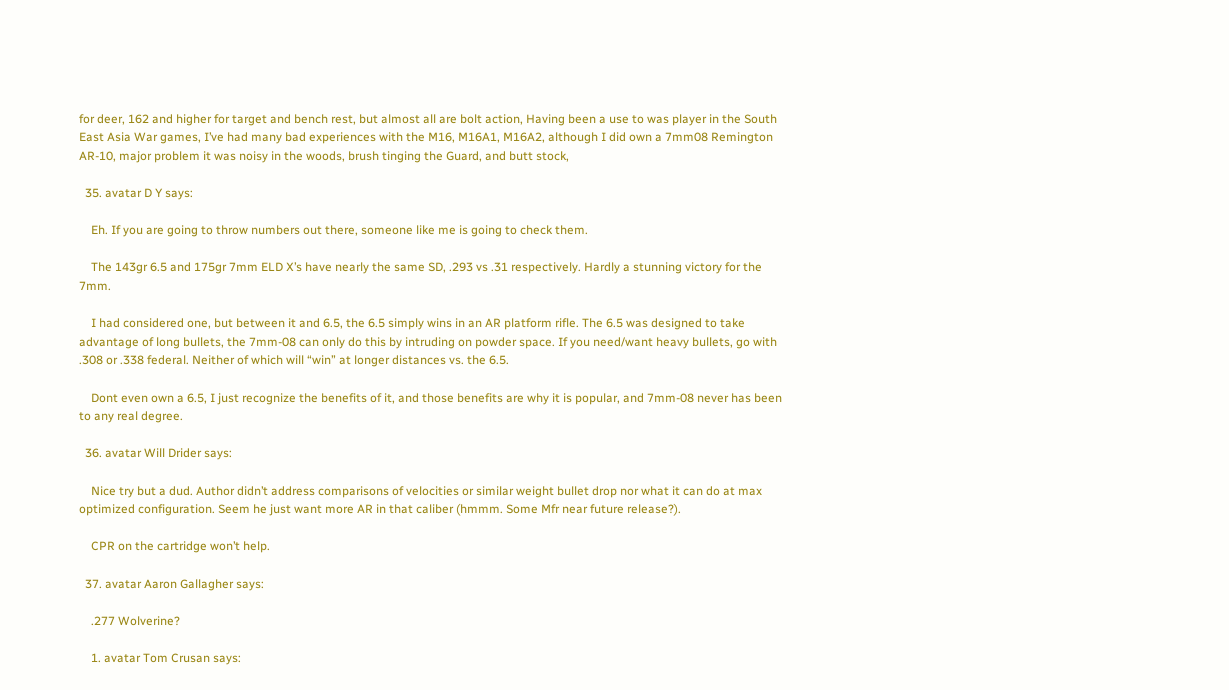for deer, 162 and higher for target and bench rest, but almost all are bolt action, Having been a use to was player in the South East Asia War games, I’ve had many bad experiences with the M16, M16A1, M16A2, although I did own a 7mm08 Remington AR-10, major problem it was noisy in the woods, brush tinging the Guard, and butt stock,

  35. avatar D Y says:

    Eh. If you are going to throw numbers out there, someone like me is going to check them.

    The 143gr 6.5 and 175gr 7mm ELD X’s have nearly the same SD, .293 vs .31 respectively. Hardly a stunning victory for the 7mm.

    I had considered one, but between it and 6.5, the 6.5 simply wins in an AR platform rifle. The 6.5 was designed to take advantage of long bullets, the 7mm-08 can only do this by intruding on powder space. If you need/want heavy bullets, go with .308 or .338 federal. Neither of which will “win” at longer distances vs. the 6.5.

    Dont even own a 6.5, I just recognize the benefits of it, and those benefits are why it is popular, and 7mm-08 never has been to any real degree.

  36. avatar Will Drider says:

    Nice try but a dud. Author didn’t address comparisons of velocities or similar weight bullet drop nor what it can do at max optimized configuration. Seem he just want more AR in that caliber (hmmm. Some Mfr near future release?).

    CPR on the cartridge won’t help.

  37. avatar Aaron Gallagher says:

    .277 Wolverine?

    1. avatar Tom Crusan says: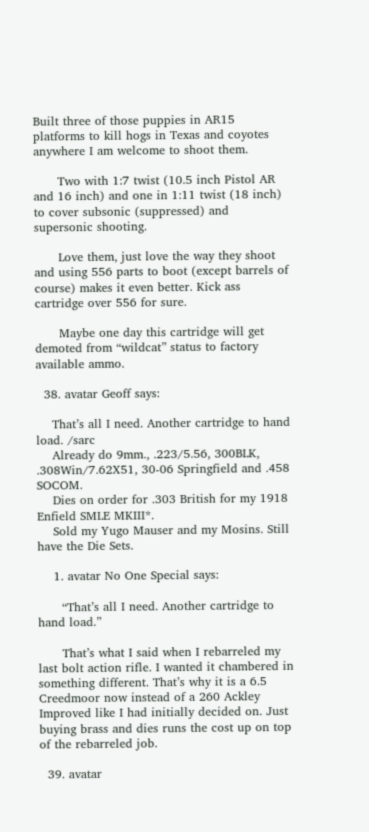Built three of those puppies in AR15 platforms to kill hogs in Texas and coyotes anywhere I am welcome to shoot them.

      Two with 1:7 twist (10.5 inch Pistol AR and 16 inch) and one in 1:11 twist (18 inch) to cover subsonic (suppressed) and supersonic shooting.

      Love them, just love the way they shoot and using 556 parts to boot (except barrels of course) makes it even better. Kick ass cartridge over 556 for sure.

      Maybe one day this cartridge will get demoted from “wildcat” status to factory available ammo.

  38. avatar Geoff says:

    That’s all I need. Another cartridge to hand load. /sarc
    Already do 9mm., .223/5.56, 300BLK, .308Win/7.62X51, 30-06 Springfield and .458 SOCOM.
    Dies on order for .303 British for my 1918 Enfield SMLE MKIII*.
    Sold my Yugo Mauser and my Mosins. Still have the Die Sets.

    1. avatar No One Special says:

      “That’s all I need. Another cartridge to hand load.”

      That’s what I said when I rebarreled my last bolt action rifle. I wanted it chambered in something different. That’s why it is a 6.5 Creedmoor now instead of a 260 Ackley Improved like I had initially decided on. Just buying brass and dies runs the cost up on top of the rebarreled job.

  39. avatar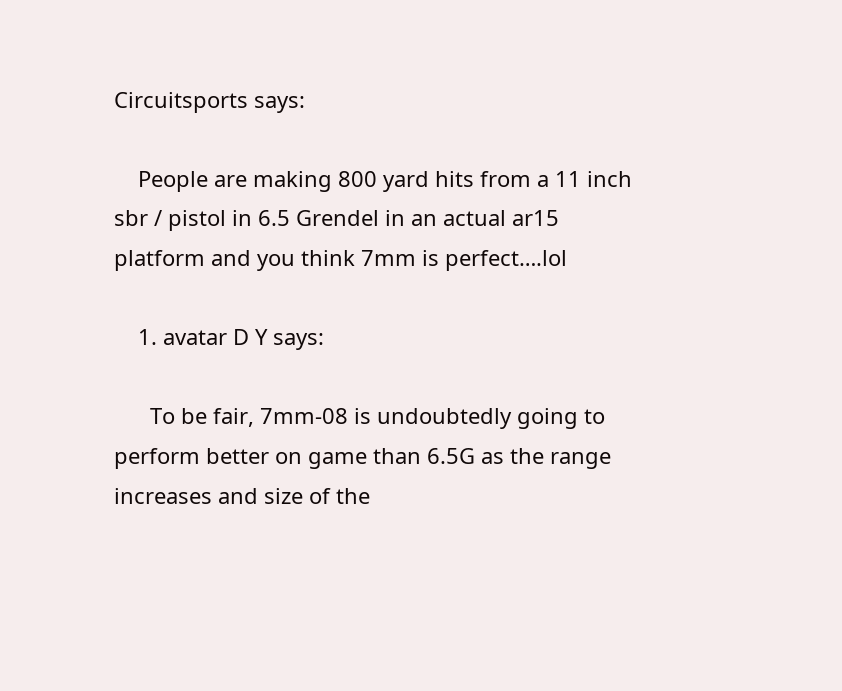Circuitsports says:

    People are making 800 yard hits from a 11 inch sbr / pistol in 6.5 Grendel in an actual ar15 platform and you think 7mm is perfect….lol

    1. avatar D Y says:

      To be fair, 7mm-08 is undoubtedly going to perform better on game than 6.5G as the range increases and size of the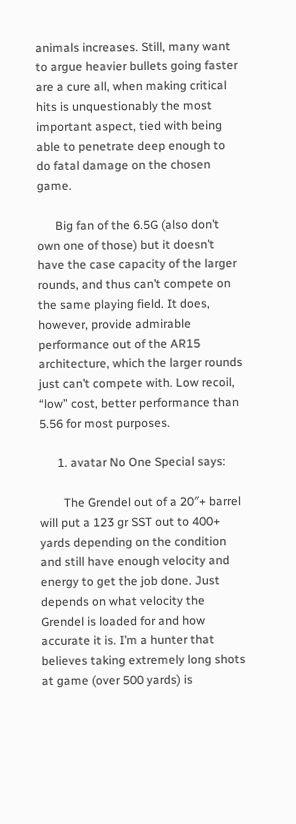animals increases. Still, many want to argue heavier bullets going faster are a cure all, when making critical hits is unquestionably the most important aspect, tied with being able to penetrate deep enough to do fatal damage on the chosen game.

      Big fan of the 6.5G (also don’t own one of those) but it doesn’t have the case capacity of the larger rounds, and thus can’t compete on the same playing field. It does, however, provide admirable performance out of the AR15 architecture, which the larger rounds just can’t compete with. Low recoil, “low” cost, better performance than 5.56 for most purposes.

      1. avatar No One Special says:

        The Grendel out of a 20″+ barrel will put a 123 gr SST out to 400+ yards depending on the condition and still have enough velocity and energy to get the job done. Just depends on what velocity the Grendel is loaded for and how accurate it is. I’m a hunter that believes taking extremely long shots at game (over 500 yards) is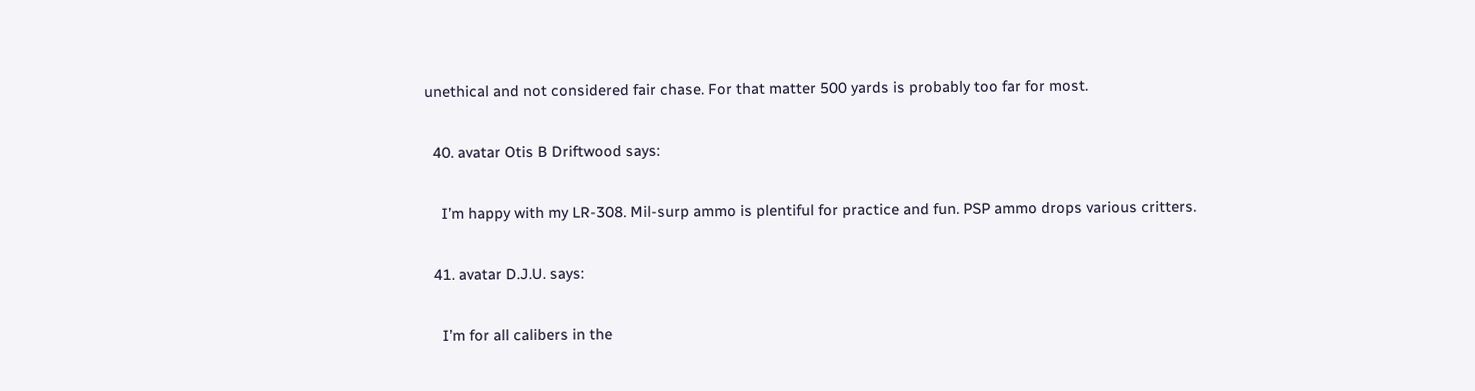unethical and not considered fair chase. For that matter 500 yards is probably too far for most.

  40. avatar Otis B Driftwood says:

    I’m happy with my LR-308. Mil-surp ammo is plentiful for practice and fun. PSP ammo drops various critters.

  41. avatar D.J.U. says:

    I’m for all calibers in the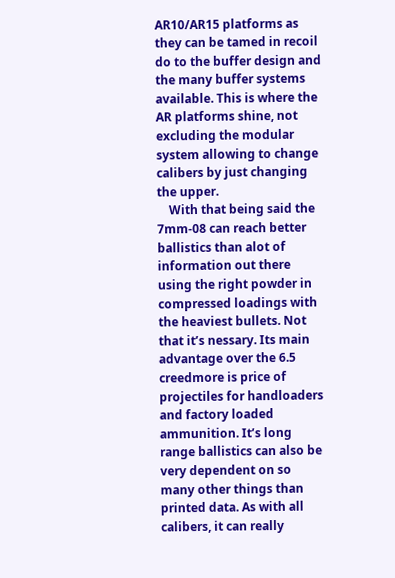AR10/AR15 platforms as they can be tamed in recoil do to the buffer design and the many buffer systems available. This is where the AR platforms shine, not excluding the modular system allowing to change calibers by just changing the upper.
    With that being said the 7mm-08 can reach better ballistics than alot of information out there using the right powder in compressed loadings with the heaviest bullets. Not that it’s nessary. Its main advantage over the 6.5 creedmore is price of projectiles for handloaders and factory loaded ammunition. It’s long range ballistics can also be very dependent on so many other things than printed data. As with all calibers, it can really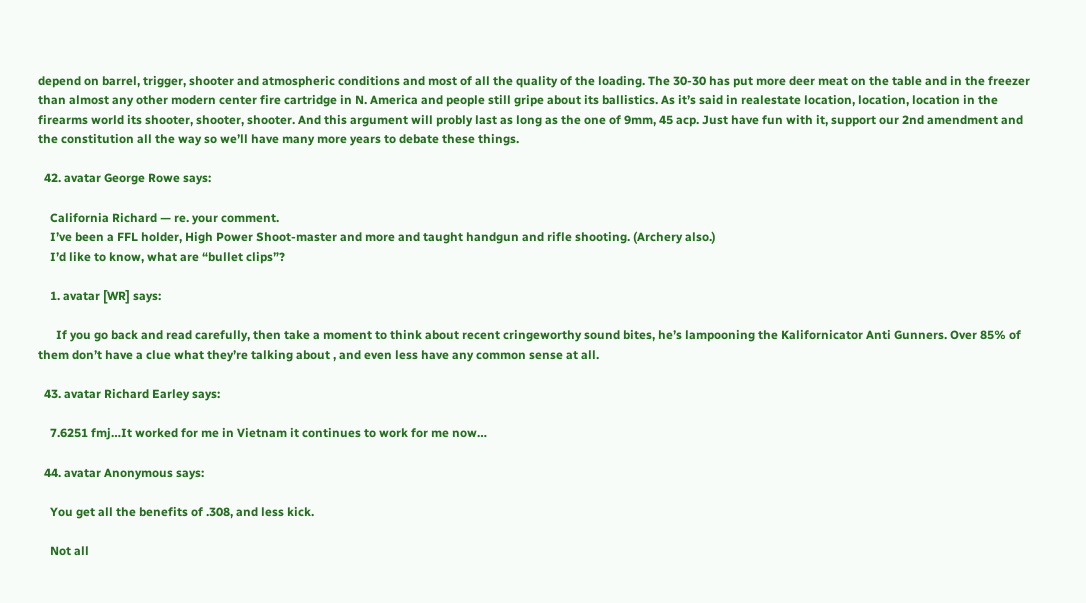depend on barrel, trigger, shooter and atmospheric conditions and most of all the quality of the loading. The 30-30 has put more deer meat on the table and in the freezer than almost any other modern center fire cartridge in N. America and people still gripe about its ballistics. As it’s said in realestate location, location, location in the firearms world its shooter, shooter, shooter. And this argument will probly last as long as the one of 9mm, 45 acp. Just have fun with it, support our 2nd amendment and the constitution all the way so we’ll have many more years to debate these things.

  42. avatar George Rowe says:

    California Richard — re. your comment.
    I’ve been a FFL holder, High Power Shoot-master and more and taught handgun and rifle shooting. (Archery also.)
    I’d like to know, what are “bullet clips”?

    1. avatar [WR] says:

      If you go back and read carefully, then take a moment to think about recent cringeworthy sound bites, he’s lampooning the Kalifornicator Anti Gunners. Over 85% of them don’t have a clue what they’re talking about , and even less have any common sense at all.

  43. avatar Richard Earley says:

    7.6251 fmj…It worked for me in Vietnam it continues to work for me now…

  44. avatar Anonymous says:

    You get all the benefits of .308, and less kick.

    Not all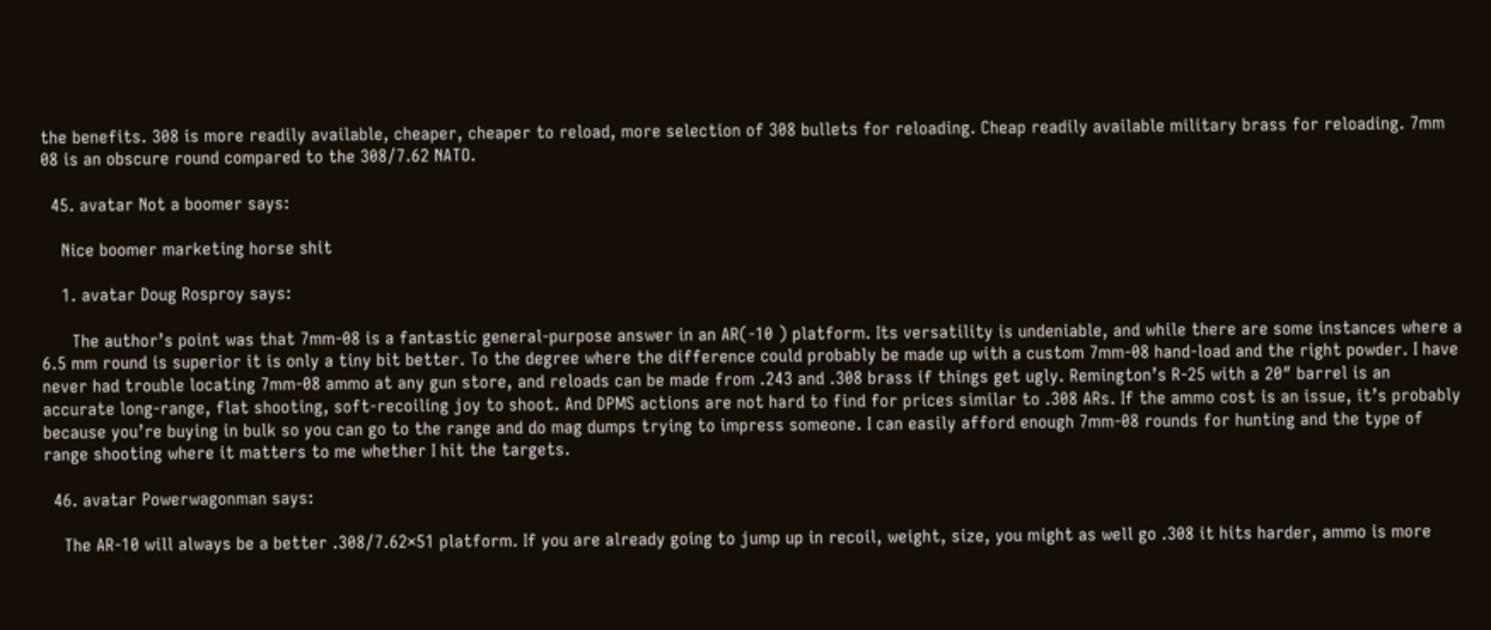the benefits. 308 is more readily available, cheaper, cheaper to reload, more selection of 308 bullets for reloading. Cheap readily available military brass for reloading. 7mm 08 is an obscure round compared to the 308/7.62 NATO.

  45. avatar Not a boomer says:

    Nice boomer marketing horse shit

    1. avatar Doug Rosproy says:

      The author’s point was that 7mm-08 is a fantastic general-purpose answer in an AR(-10 ) platform. Its versatility is undeniable, and while there are some instances where a 6.5 mm round is superior it is only a tiny bit better. To the degree where the difference could probably be made up with a custom 7mm-08 hand-load and the right powder. I have never had trouble locating 7mm-08 ammo at any gun store, and reloads can be made from .243 and .308 brass if things get ugly. Remington’s R-25 with a 20″ barrel is an accurate long-range, flat shooting, soft-recoiling joy to shoot. And DPMS actions are not hard to find for prices similar to .308 ARs. If the ammo cost is an issue, it’s probably because you’re buying in bulk so you can go to the range and do mag dumps trying to impress someone. I can easily afford enough 7mm-08 rounds for hunting and the type of range shooting where it matters to me whether I hit the targets.

  46. avatar Powerwagonman says:

    The AR-10 will always be a better .308/7.62×51 platform. If you are already going to jump up in recoil, weight, size, you might as well go .308 it hits harder, ammo is more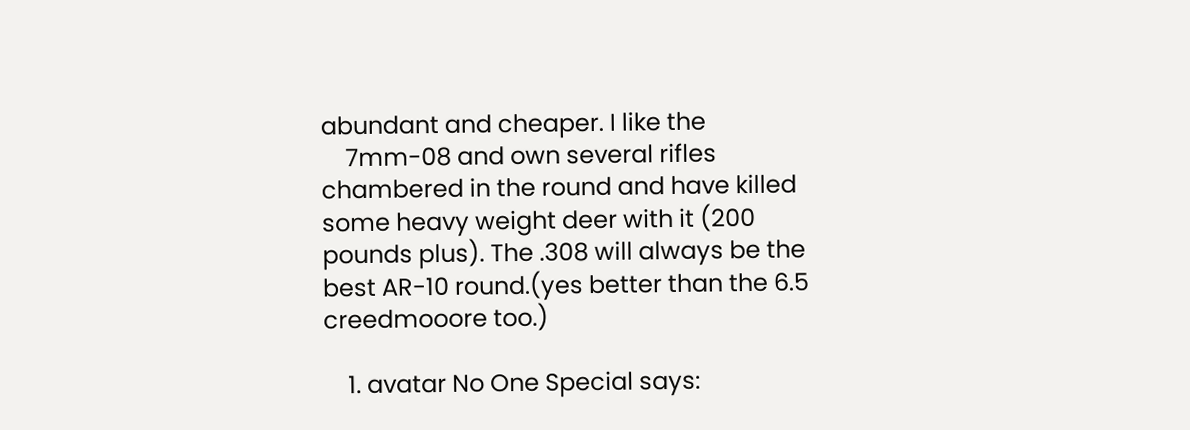abundant and cheaper. I like the
    7mm-08 and own several rifles chambered in the round and have killed some heavy weight deer with it (200 pounds plus). The .308 will always be the best AR-10 round.(yes better than the 6.5 creedmooore too.)

    1. avatar No One Special says: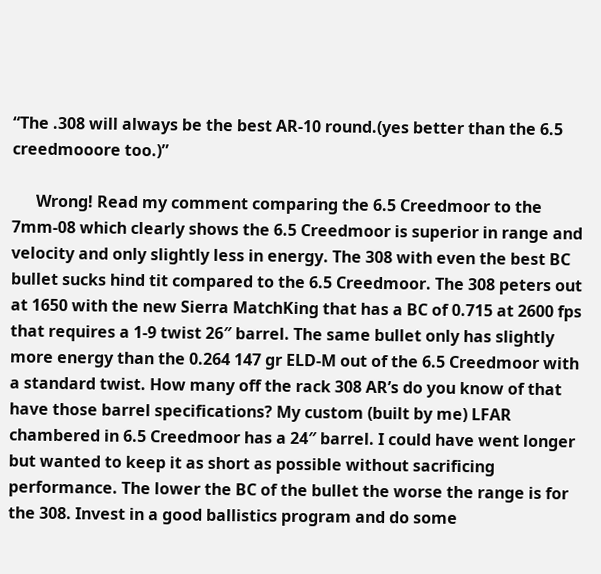“The .308 will always be the best AR-10 round.(yes better than the 6.5 creedmooore too.)”

      Wrong! Read my comment comparing the 6.5 Creedmoor to the 7mm-08 which clearly shows the 6.5 Creedmoor is superior in range and velocity and only slightly less in energy. The 308 with even the best BC bullet sucks hind tit compared to the 6.5 Creedmoor. The 308 peters out at 1650 with the new Sierra MatchKing that has a BC of 0.715 at 2600 fps that requires a 1-9 twist 26″ barrel. The same bullet only has slightly more energy than the 0.264 147 gr ELD-M out of the 6.5 Creedmoor with a standard twist. How many off the rack 308 AR’s do you know of that have those barrel specifications? My custom (built by me) LFAR chambered in 6.5 Creedmoor has a 24″ barrel. I could have went longer but wanted to keep it as short as possible without sacrificing performance. The lower the BC of the bullet the worse the range is for the 308. Invest in a good ballistics program and do some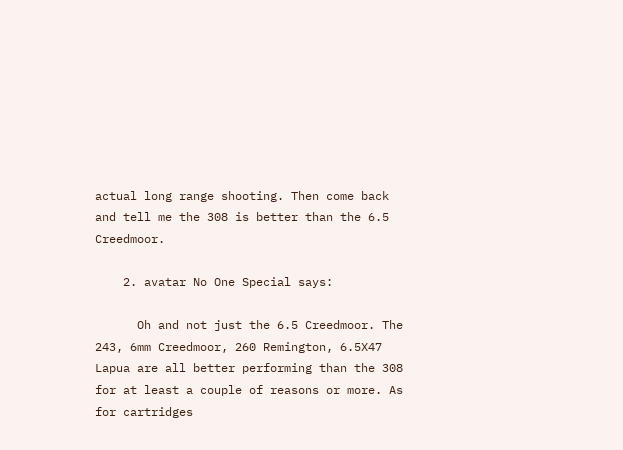actual long range shooting. Then come back and tell me the 308 is better than the 6.5 Creedmoor.

    2. avatar No One Special says:

      Oh and not just the 6.5 Creedmoor. The 243, 6mm Creedmoor, 260 Remington, 6.5X47 Lapua are all better performing than the 308 for at least a couple of reasons or more. As for cartridges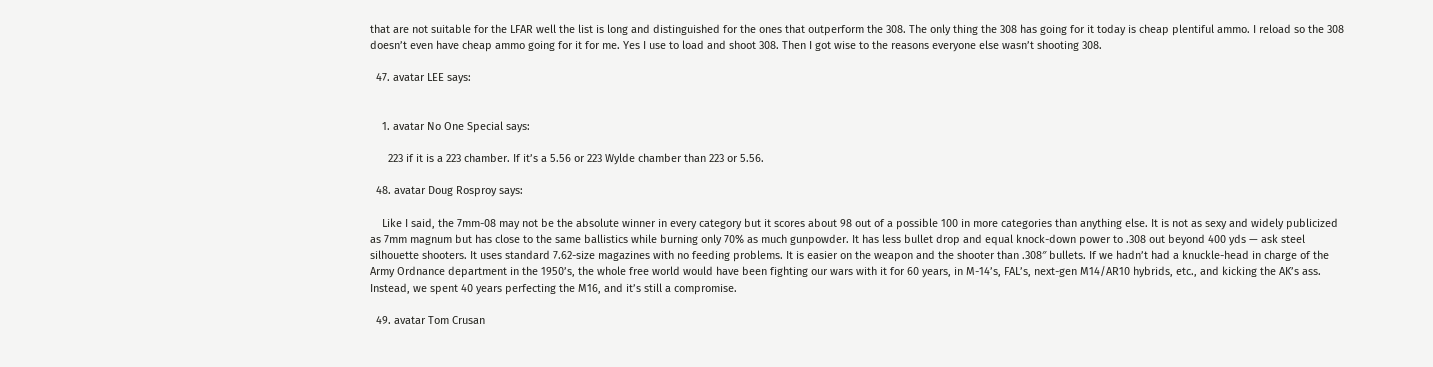that are not suitable for the LFAR well the list is long and distinguished for the ones that outperform the 308. The only thing the 308 has going for it today is cheap plentiful ammo. I reload so the 308 doesn’t even have cheap ammo going for it for me. Yes I use to load and shoot 308. Then I got wise to the reasons everyone else wasn’t shooting 308.

  47. avatar LEE says:


    1. avatar No One Special says:

      223 if it is a 223 chamber. If it’s a 5.56 or 223 Wylde chamber than 223 or 5.56.

  48. avatar Doug Rosproy says:

    Like I said, the 7mm-08 may not be the absolute winner in every category but it scores about 98 out of a possible 100 in more categories than anything else. It is not as sexy and widely publicized as 7mm magnum but has close to the same ballistics while burning only 70% as much gunpowder. It has less bullet drop and equal knock-down power to .308 out beyond 400 yds — ask steel silhouette shooters. It uses standard 7.62-size magazines with no feeding problems. It is easier on the weapon and the shooter than .308″ bullets. If we hadn’t had a knuckle-head in charge of the Army Ordnance department in the 1950’s, the whole free world would have been fighting our wars with it for 60 years, in M-14’s, FAL’s, next-gen M14/AR10 hybrids, etc., and kicking the AK’s ass. Instead, we spent 40 years perfecting the M16, and it’s still a compromise.

  49. avatar Tom Crusan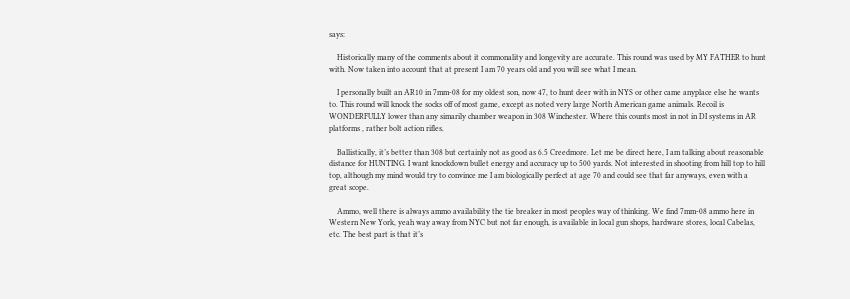says:

    Historically many of the comments about it commonality and longevity are accurate. This round was used by MY FATHER to hunt with. Now taken into account that at present I am 70 years old and you will see what I mean.

    I personally built an AR10 in 7mm-08 for my oldest son, now 47, to hunt deer with in NYS or other came anyplace else he wants to. This round will knock the socks off of most game, except as noted very large North American game animals. Recoil is WONDERFULLY lower than any simarily chamber weapon in 308 Winchester. Where this counts most in not in DI systems in AR platforms , rather bolt action rifles.

    Ballistically, it’s better than 308 but certainly not as good as 6.5 Creedmore. Let me be direct here, I am talking about reasonable distance for HUNTING. I want knockdown bullet energy and accuracy up to 500 yards. Not interested in shooting from hill top to hill top, although my mind would try to convince me I am biologically perfect at age 70 and could see that far anyways, even with a great scope.

    Ammo, well there is always ammo availability the tie breaker in most peoples way of thinking. We find 7mm-08 ammo here in Western New York, yeah way away from NYC but not far enough, is available in local gun shops, hardware stores, local Cabelas, etc. The best part is that it’s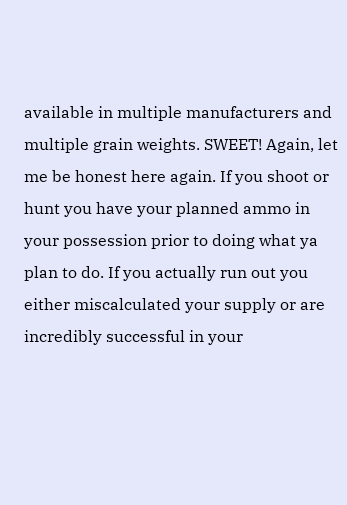available in multiple manufacturers and multiple grain weights. SWEET! Again, let me be honest here again. If you shoot or hunt you have your planned ammo in your possession prior to doing what ya plan to do. If you actually run out you either miscalculated your supply or are incredibly successful in your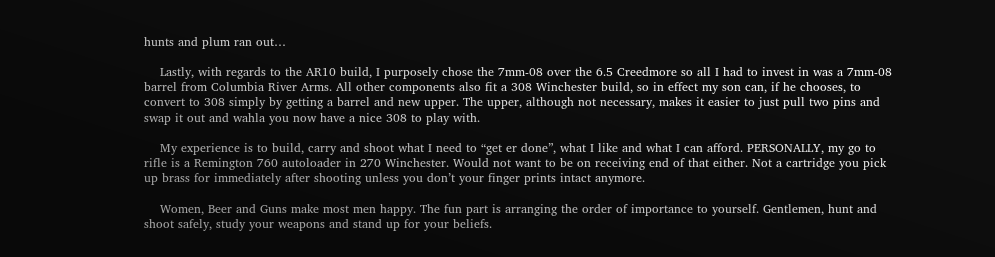hunts and plum ran out…

    Lastly, with regards to the AR10 build, I purposely chose the 7mm-08 over the 6.5 Creedmore so all I had to invest in was a 7mm-08 barrel from Columbia River Arms. All other components also fit a 308 Winchester build, so in effect my son can, if he chooses, to convert to 308 simply by getting a barrel and new upper. The upper, although not necessary, makes it easier to just pull two pins and swap it out and wahla you now have a nice 308 to play with.

    My experience is to build, carry and shoot what I need to “get er done”, what I like and what I can afford. PERSONALLY, my go to rifle is a Remington 760 autoloader in 270 Winchester. Would not want to be on receiving end of that either. Not a cartridge you pick up brass for immediately after shooting unless you don’t your finger prints intact anymore.

    Women, Beer and Guns make most men happy. The fun part is arranging the order of importance to yourself. Gentlemen, hunt and shoot safely, study your weapons and stand up for your beliefs.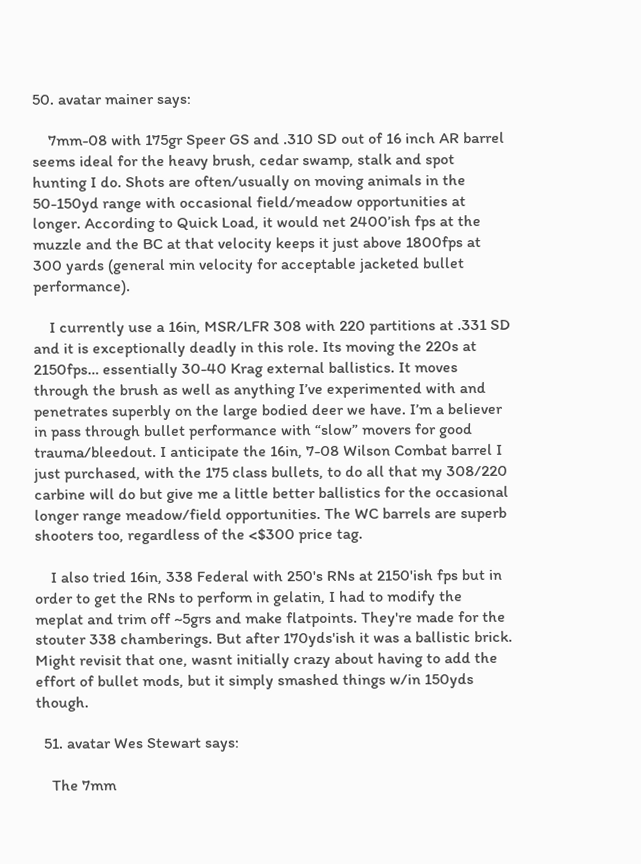50. avatar mainer says:

    7mm-08 with 175gr Speer GS and .310 SD out of 16 inch AR barrel seems ideal for the heavy brush, cedar swamp, stalk and spot hunting I do. Shots are often/usually on moving animals in the 50-150yd range with occasional field/meadow opportunities at longer. According to Quick Load, it would net 2400’ish fps at the muzzle and the BC at that velocity keeps it just above 1800fps at 300 yards (general min velocity for acceptable jacketed bullet performance).

    I currently use a 16in, MSR/LFR 308 with 220 partitions at .331 SD and it is exceptionally deadly in this role. Its moving the 220s at 2150fps… essentially 30-40 Krag external ballistics. It moves through the brush as well as anything I’ve experimented with and penetrates superbly on the large bodied deer we have. I’m a believer in pass through bullet performance with “slow” movers for good trauma/bleedout. I anticipate the 16in, 7-08 Wilson Combat barrel I just purchased, with the 175 class bullets, to do all that my 308/220 carbine will do but give me a little better ballistics for the occasional longer range meadow/field opportunities. The WC barrels are superb shooters too, regardless of the <$300 price tag.

    I also tried 16in, 338 Federal with 250's RNs at 2150'ish fps but in order to get the RNs to perform in gelatin, I had to modify the meplat and trim off ~5grs and make flatpoints. They're made for the stouter 338 chamberings. But after 170yds'ish it was a ballistic brick. Might revisit that one, wasnt initially crazy about having to add the effort of bullet mods, but it simply smashed things w/in 150yds though.

  51. avatar Wes Stewart says:

    The 7mm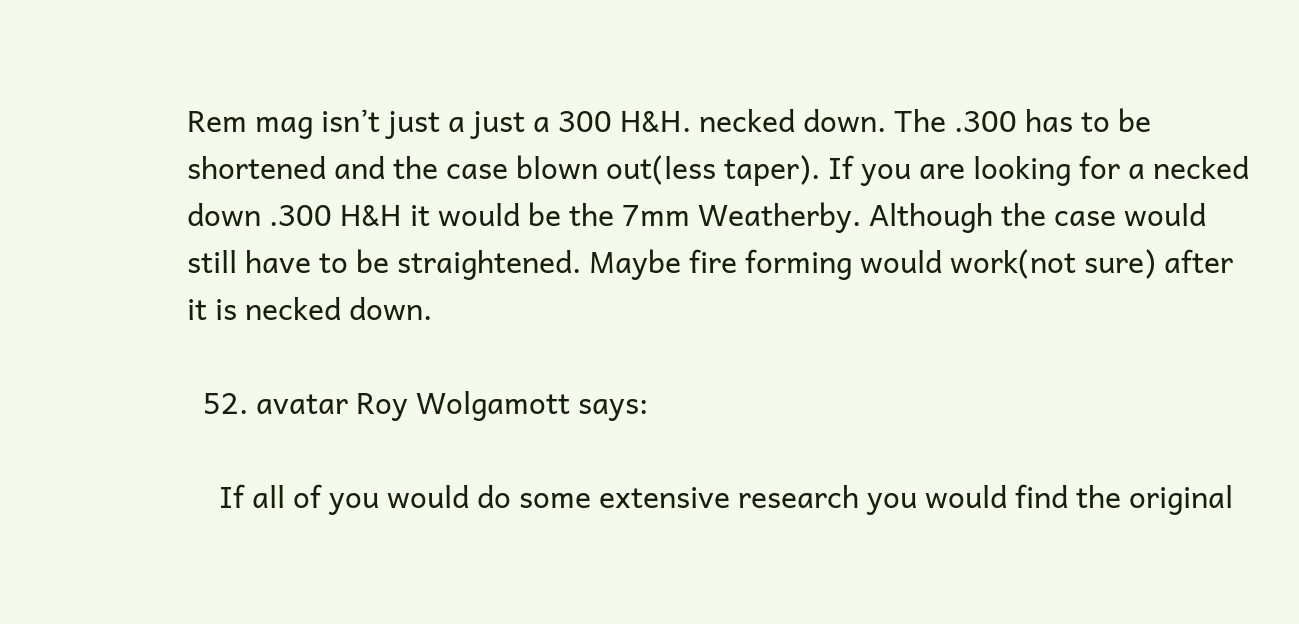Rem mag isn’t just a just a 300 H&H. necked down. The .300 has to be shortened and the case blown out(less taper). If you are looking for a necked down .300 H&H it would be the 7mm Weatherby. Although the case would still have to be straightened. Maybe fire forming would work(not sure) after it is necked down.

  52. avatar Roy Wolgamott says:

    If all of you would do some extensive research you would find the original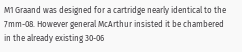M1 Graand was designed for a cartridge nearly identical to the 7mm-08. However general McArthur insisted it be chambered in the already existing 30-06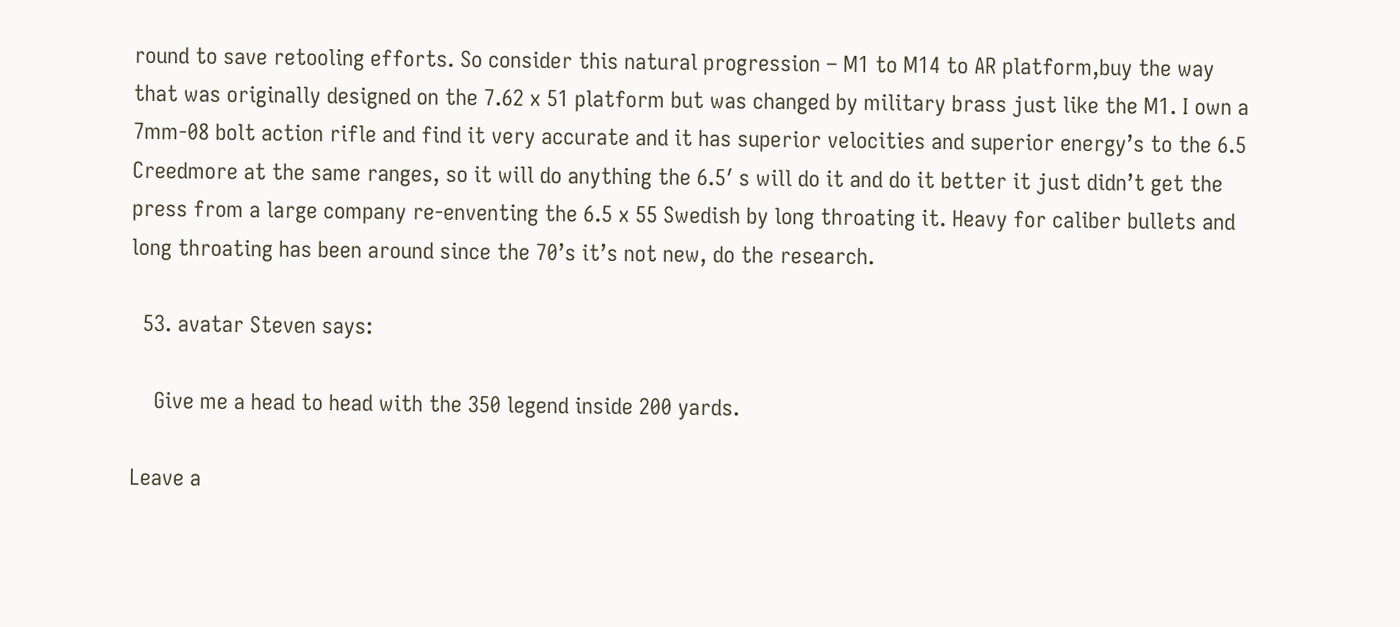round to save retooling efforts. So consider this natural progression – M1 to M14 to AR platform,buy the way that was originally designed on the 7.62 x 51 platform but was changed by military brass just like the M1. I own a 7mm-08 bolt action rifle and find it very accurate and it has superior velocities and superior energy’s to the 6.5 Creedmore at the same ranges, so it will do anything the 6.5′ s will do it and do it better it just didn’t get the press from a large company re-enventing the 6.5 x 55 Swedish by long throating it. Heavy for caliber bullets and long throating has been around since the 70’s it’s not new, do the research.

  53. avatar Steven says:

    Give me a head to head with the 350 legend inside 200 yards.

Leave a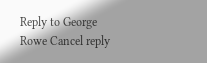Reply to George Rowe Cancel reply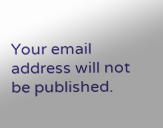Your email address will not be published.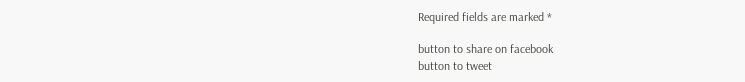Required fields are marked *

button to share on facebook
button to tweet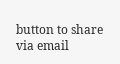button to share via email